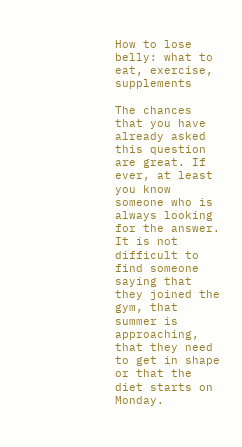How to lose belly: what to eat, exercise, supplements

The chances that you have already asked this question are great. If ever, at least you know someone who is always looking for the answer. It is not difficult to find someone saying that they joined the gym, that summer is approaching, that they need to get in shape or that the diet starts on Monday.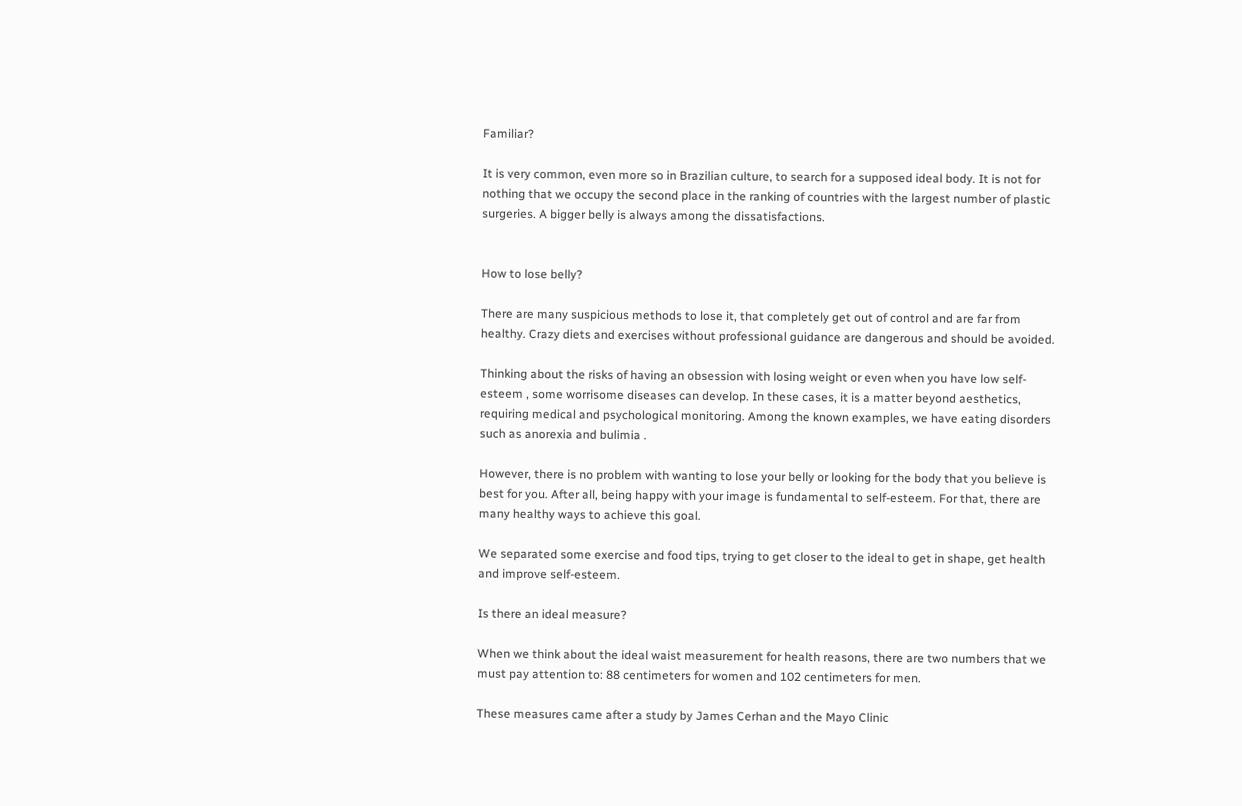Familiar?

It is very common, even more so in Brazilian culture, to search for a supposed ideal body. It is not for nothing that we occupy the second place in the ranking of countries with the largest number of plastic surgeries. A bigger belly is always among the dissatisfactions.


How to lose belly?

There are many suspicious methods to lose it, that completely get out of control and are far from healthy. Crazy diets and exercises without professional guidance are dangerous and should be avoided.

Thinking about the risks of having an obsession with losing weight or even when you have low self-esteem , some worrisome diseases can develop. In these cases, it is a matter beyond aesthetics, requiring medical and psychological monitoring. Among the known examples, we have eating disorders such as anorexia and bulimia .

However, there is no problem with wanting to lose your belly or looking for the body that you believe is best for you. After all, being happy with your image is fundamental to self-esteem. For that, there are many healthy ways to achieve this goal.

We separated some exercise and food tips, trying to get closer to the ideal to get in shape, get health and improve self-esteem.

Is there an ideal measure?

When we think about the ideal waist measurement for health reasons, there are two numbers that we must pay attention to: 88 centimeters for women and 102 centimeters for men.

These measures came after a study by James Cerhan and the Mayo Clinic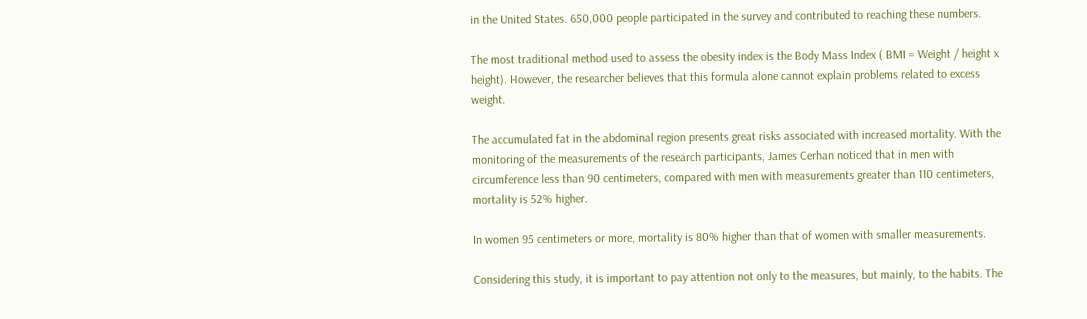in the United States. 650,000 people participated in the survey and contributed to reaching these numbers.

The most traditional method used to assess the obesity index is the Body Mass Index ( BMI = Weight / height x height). However, the researcher believes that this formula alone cannot explain problems related to excess weight.

The accumulated fat in the abdominal region presents great risks associated with increased mortality. With the monitoring of the measurements of the research participants, James Cerhan noticed that in men with circumference less than 90 centimeters, compared with men with measurements greater than 110 centimeters, mortality is 52% higher.

In women 95 centimeters or more, mortality is 80% higher than that of women with smaller measurements.

Considering this study, it is important to pay attention not only to the measures, but mainly, to the habits. The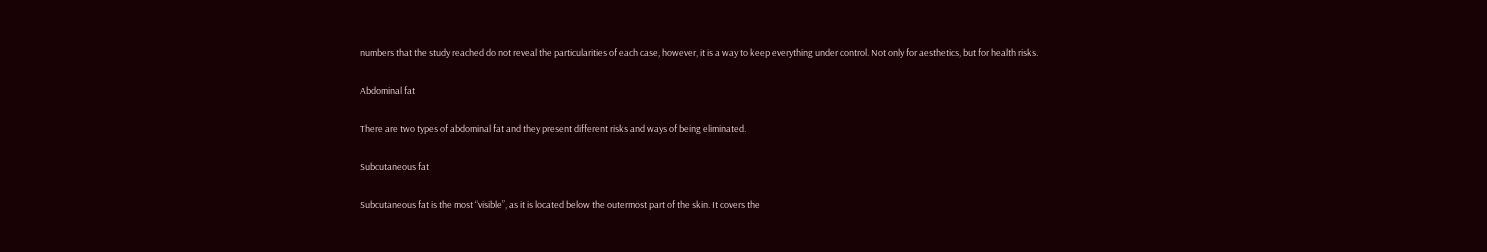numbers that the study reached do not reveal the particularities of each case, however, it is a way to keep everything under control. Not only for aesthetics, but for health risks.

Abdominal fat

There are two types of abdominal fat and they present different risks and ways of being eliminated.

Subcutaneous fat

Subcutaneous fat is the most “visible”, as it is located below the outermost part of the skin. It covers the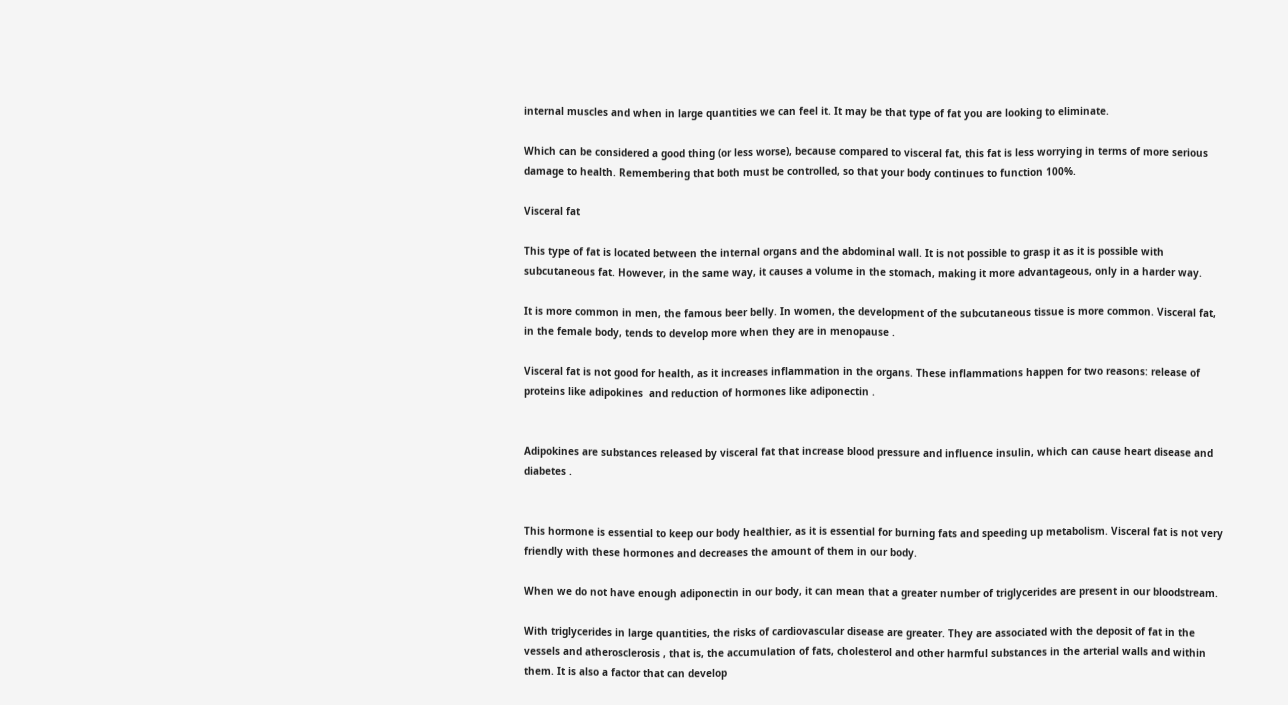internal muscles and when in large quantities we can feel it. It may be that type of fat you are looking to eliminate.

Which can be considered a good thing (or less worse), because compared to visceral fat, this fat is less worrying in terms of more serious damage to health. Remembering that both must be controlled, so that your body continues to function 100%.

Visceral fat

This type of fat is located between the internal organs and the abdominal wall. It is not possible to grasp it as it is possible with subcutaneous fat. However, in the same way, it causes a volume in the stomach, making it more advantageous, only in a harder way.

It is more common in men, the famous beer belly. In women, the development of the subcutaneous tissue is more common. Visceral fat, in the female body, tends to develop more when they are in menopause .

Visceral fat is not good for health, as it increases inflammation in the organs. These inflammations happen for two reasons: release of proteins like adipokines  and reduction of hormones like adiponectin .


Adipokines are substances released by visceral fat that increase blood pressure and influence insulin, which can cause heart disease and diabetes .


This hormone is essential to keep our body healthier, as it is essential for burning fats and speeding up metabolism. Visceral fat is not very friendly with these hormones and decreases the amount of them in our body.

When we do not have enough adiponectin in our body, it can mean that a greater number of triglycerides are present in our bloodstream.

With triglycerides in large quantities, the risks of cardiovascular disease are greater. They are associated with the deposit of fat in the vessels and atherosclerosis , that is, the accumulation of fats, cholesterol and other harmful substances in the arterial walls and within them. It is also a factor that can develop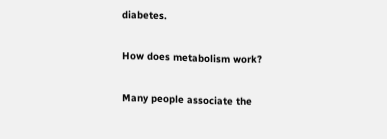diabetes.

How does metabolism work?

Many people associate the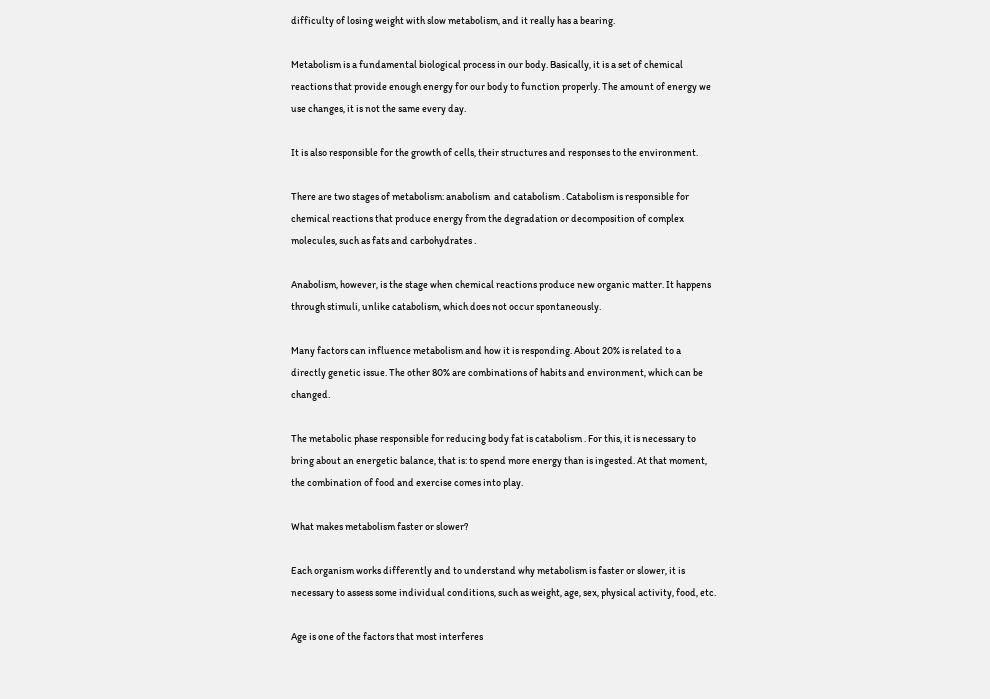difficulty of losing weight with slow metabolism, and it really has a bearing.

Metabolism is a fundamental biological process in our body. Basically, it is a set of chemical reactions that provide enough energy for our body to function properly. The amount of energy we use changes, it is not the same every day.

It is also responsible for the growth of cells, their structures and responses to the environment.

There are two stages of metabolism: anabolism  and catabolism . Catabolism is responsible for chemical reactions that produce energy from the degradation or decomposition of complex molecules, such as fats and carbohydrates .

Anabolism, however, is the stage when chemical reactions produce new organic matter. It happens through stimuli, unlike catabolism, which does not occur spontaneously.

Many factors can influence metabolism and how it is responding. About 20% is related to a directly genetic issue. The other 80% are combinations of habits and environment, which can be changed.

The metabolic phase responsible for reducing body fat is catabolism . For this, it is necessary to bring about an energetic balance, that is: to spend more energy than is ingested. At that moment, the combination of food and exercise comes into play.

What makes metabolism faster or slower?

Each organism works differently and to understand why metabolism is faster or slower, it is necessary to assess some individual conditions, such as weight, age, sex, physical activity, food, etc.

Age is one of the factors that most interferes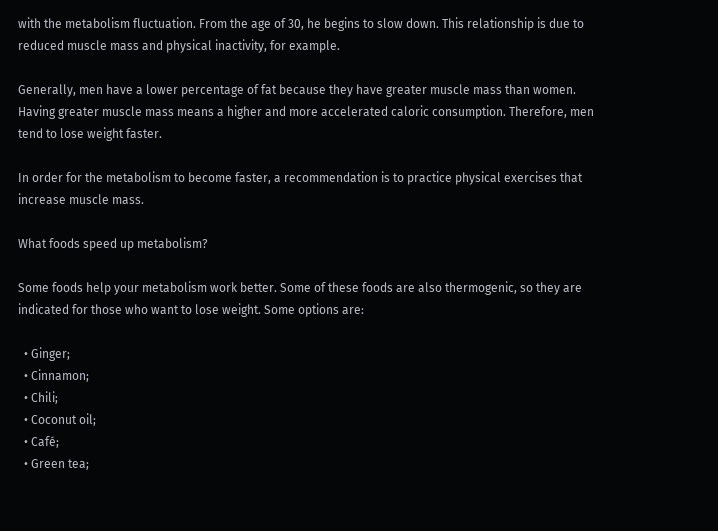with the metabolism fluctuation. From the age of 30, he begins to slow down. This relationship is due to reduced muscle mass and physical inactivity, for example.

Generally, men have a lower percentage of fat because they have greater muscle mass than women. Having greater muscle mass means a higher and more accelerated caloric consumption. Therefore, men tend to lose weight faster.

In order for the metabolism to become faster, a recommendation is to practice physical exercises that increase muscle mass.

What foods speed up metabolism?

Some foods help your metabolism work better. Some of these foods are also thermogenic, so they are indicated for those who want to lose weight. Some options are:

  • Ginger;
  • Cinnamon;
  • Chili;
  • Coconut oil;
  • Café;
  • Green tea;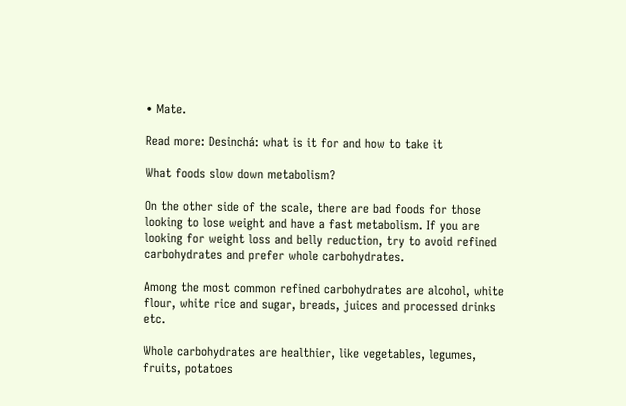• Mate.

Read more: Desinchá: what is it for and how to take it

What foods slow down metabolism?

On the other side of the scale, there are bad foods for those looking to lose weight and have a fast metabolism. If you are looking for weight loss and belly reduction, try to avoid refined carbohydrates and prefer whole carbohydrates.

Among the most common refined carbohydrates are alcohol, white flour, white rice and sugar, breads, juices and processed drinks etc.

Whole carbohydrates are healthier, like vegetables, legumes, fruits, potatoes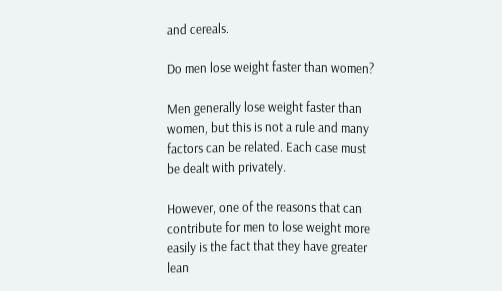and cereals.

Do men lose weight faster than women?

Men generally lose weight faster than women, but this is not a rule and many factors can be related. Each case must be dealt with privately.

However, one of the reasons that can contribute for men to lose weight more easily is the fact that they have greater lean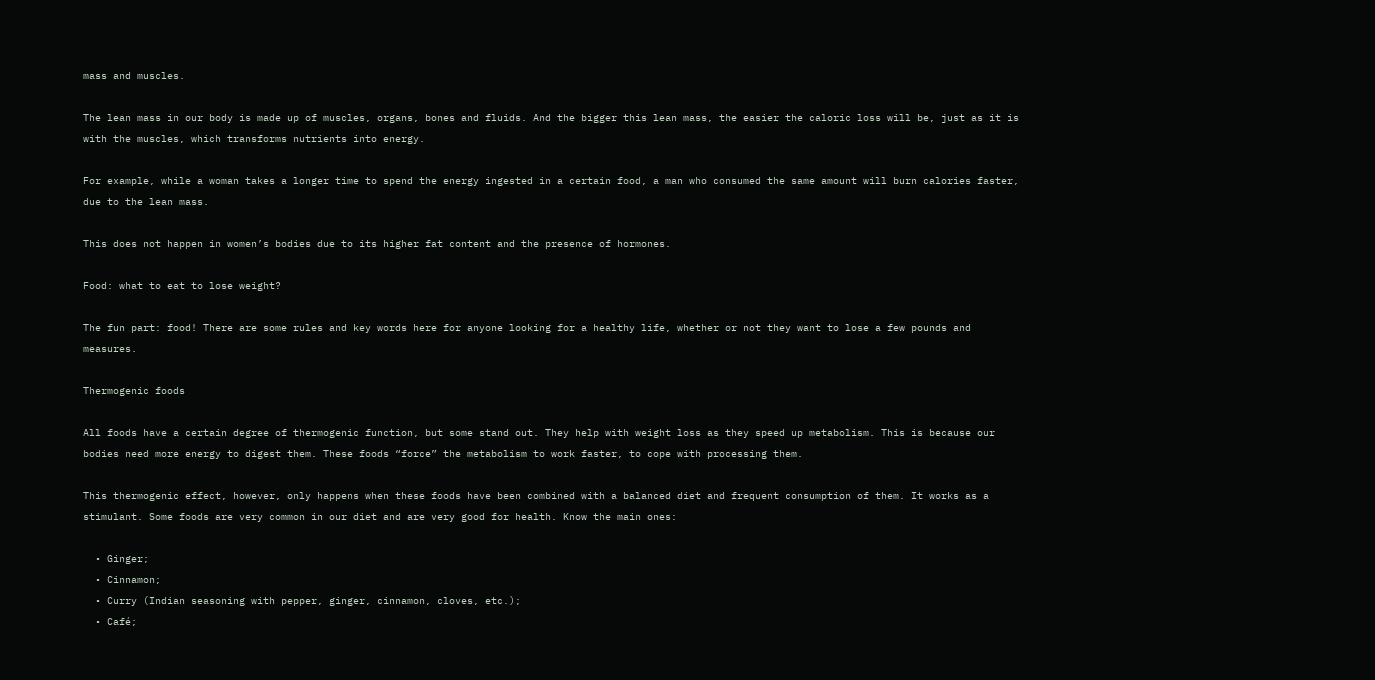mass and muscles.

The lean mass in our body is made up of muscles, organs, bones and fluids. And the bigger this lean mass, the easier the caloric loss will be, just as it is with the muscles, which transforms nutrients into energy.

For example, while a woman takes a longer time to spend the energy ingested in a certain food, a man who consumed the same amount will burn calories faster, due to the lean mass.

This does not happen in women’s bodies due to its higher fat content and the presence of hormones.

Food: what to eat to lose weight?

The fun part: food! There are some rules and key words here for anyone looking for a healthy life, whether or not they want to lose a few pounds and measures.

Thermogenic foods

All foods have a certain degree of thermogenic function, but some stand out. They help with weight loss as they speed up metabolism. This is because our bodies need more energy to digest them. These foods “force” the metabolism to work faster, to cope with processing them.

This thermogenic effect, however, only happens when these foods have been combined with a balanced diet and frequent consumption of them. It works as a stimulant. Some foods are very common in our diet and are very good for health. Know the main ones:

  • Ginger;
  • Cinnamon;
  • Curry (Indian seasoning with pepper, ginger, cinnamon, cloves, etc.);
  • Café;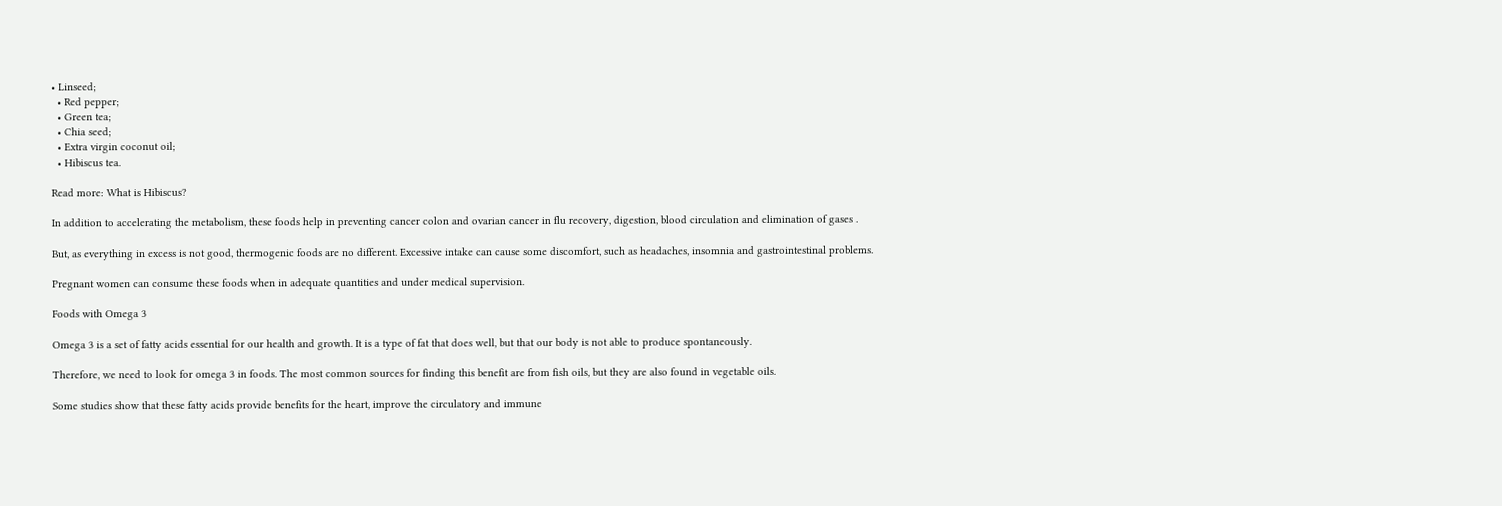• Linseed;
  • Red pepper;
  • Green tea;
  • Chia seed;
  • Extra virgin coconut oil;
  • Hibiscus tea.

Read more: What is Hibiscus?

In addition to accelerating the metabolism, these foods help in preventing cancer colon and ovarian cancer in flu recovery, digestion, blood circulation and elimination of gases .

But, as everything in excess is not good, thermogenic foods are no different. Excessive intake can cause some discomfort, such as headaches, insomnia and gastrointestinal problems.

Pregnant women can consume these foods when in adequate quantities and under medical supervision.

Foods with Omega 3

Omega 3 is a set of fatty acids essential for our health and growth. It is a type of fat that does well, but that our body is not able to produce spontaneously.

Therefore, we need to look for omega 3 in foods. The most common sources for finding this benefit are from fish oils, but they are also found in vegetable oils.

Some studies show that these fatty acids provide benefits for the heart, improve the circulatory and immune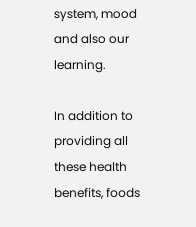system, mood and also our learning.

In addition to providing all these health benefits, foods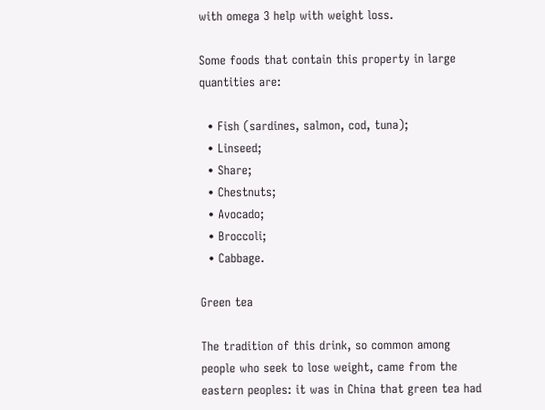with omega 3 help with weight loss.

Some foods that contain this property in large quantities are:

  • Fish (sardines, salmon, cod, tuna);
  • Linseed;
  • Share;
  • Chestnuts;
  • Avocado;
  • Broccoli;
  • Cabbage.

Green tea

The tradition of this drink, so common among people who seek to lose weight, came from the eastern peoples: it was in China that green tea had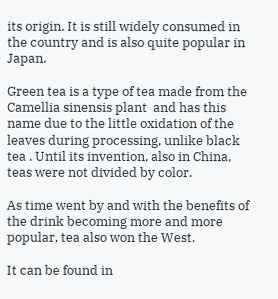its origin. It is still widely consumed in the country and is also quite popular in Japan.

Green tea is a type of tea made from the Camellia sinensis plant  and has this name due to the little oxidation of the leaves during processing, unlike black tea . Until its invention, also in China, teas were not divided by color.

As time went by and with the benefits of the drink becoming more and more popular, tea also won the West.

It can be found in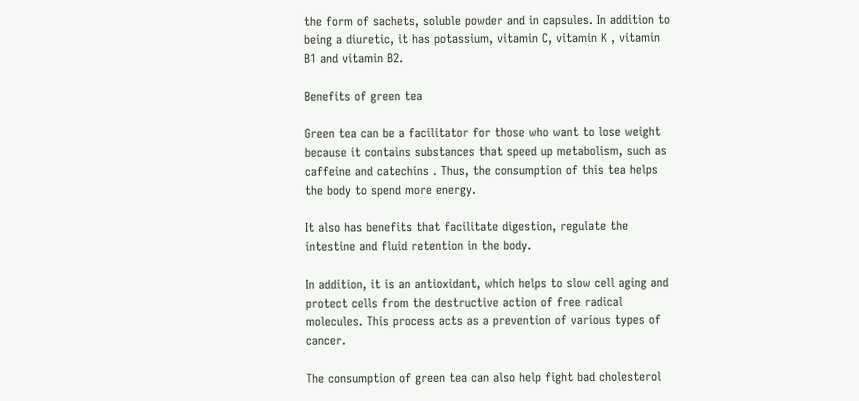the form of sachets, soluble powder and in capsules. In addition to being a diuretic, it has potassium, vitamin C, vitamin K , vitamin B1 and vitamin B2.

Benefits of green tea

Green tea can be a facilitator for those who want to lose weight because it contains substances that speed up metabolism, such as caffeine and catechins . Thus, the consumption of this tea helps the body to spend more energy.

It also has benefits that facilitate digestion, regulate the intestine and fluid retention in the body.

In addition, it is an antioxidant, which helps to slow cell aging and protect cells from the destructive action of free radical molecules. This process acts as a prevention of various types of cancer.

The consumption of green tea can also help fight bad cholesterol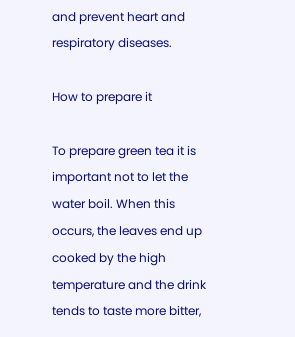and prevent heart and respiratory diseases.

How to prepare it

To prepare green tea it is important not to let the water boil. When this occurs, the leaves end up cooked by the high temperature and the drink tends to taste more bitter,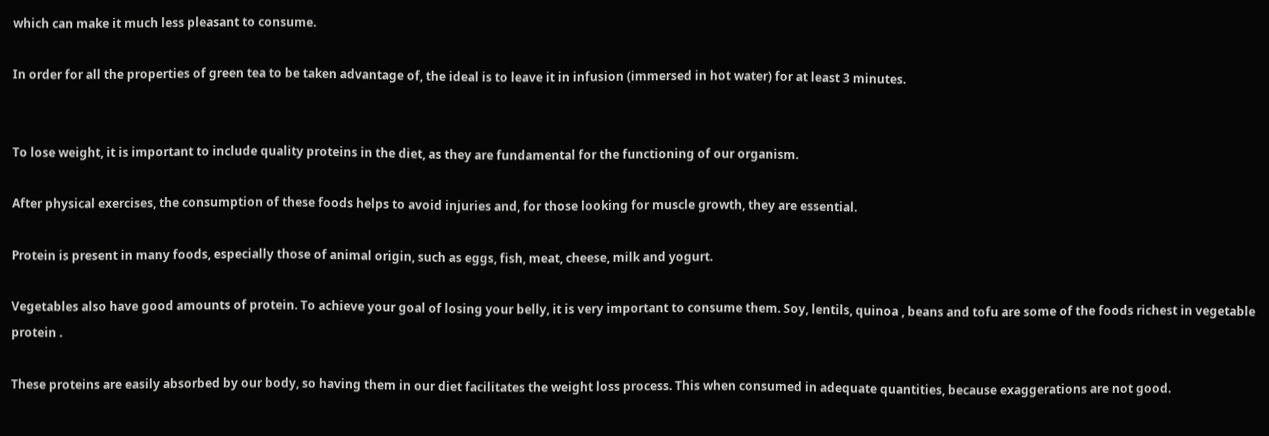which can make it much less pleasant to consume.

In order for all the properties of green tea to be taken advantage of, the ideal is to leave it in infusion (immersed in hot water) for at least 3 minutes.


To lose weight, it is important to include quality proteins in the diet, as they are fundamental for the functioning of our organism.

After physical exercises, the consumption of these foods helps to avoid injuries and, for those looking for muscle growth, they are essential.

Protein is present in many foods, especially those of animal origin, such as eggs, fish, meat, cheese, milk and yogurt.

Vegetables also have good amounts of protein. To achieve your goal of losing your belly, it is very important to consume them. Soy, lentils, quinoa , beans and tofu are some of the foods richest in vegetable protein .

These proteins are easily absorbed by our body, so having them in our diet facilitates the weight loss process. This when consumed in adequate quantities, because exaggerations are not good.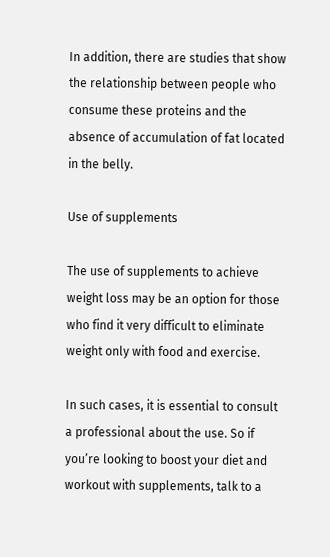In addition, there are studies that show the relationship between people who consume these proteins and the absence of accumulation of fat located in the belly.

Use of supplements

The use of supplements to achieve weight loss may be an option for those who find it very difficult to eliminate weight only with food and exercise.

In such cases, it is essential to consult a professional about the use. So if you’re looking to boost your diet and workout with supplements, talk to a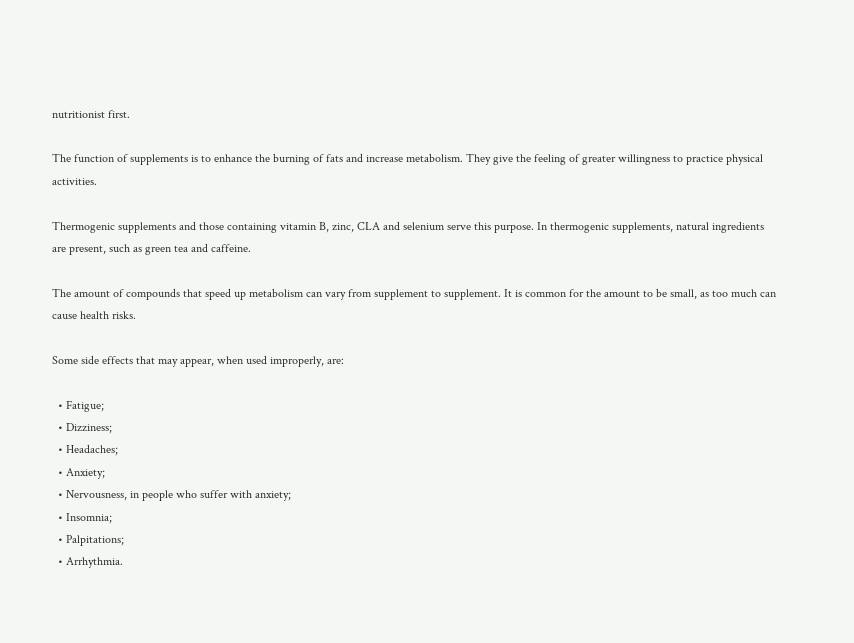nutritionist first.

The function of supplements is to enhance the burning of fats and increase metabolism. They give the feeling of greater willingness to practice physical activities.

Thermogenic supplements and those containing vitamin B, zinc, CLA and selenium serve this purpose. In thermogenic supplements, natural ingredients are present, such as green tea and caffeine.

The amount of compounds that speed up metabolism can vary from supplement to supplement. It is common for the amount to be small, as too much can cause health risks.

Some side effects that may appear, when used improperly, are:

  • Fatigue;
  • Dizziness;
  • Headaches;
  • Anxiety;
  • Nervousness, in people who suffer with anxiety;
  • Insomnia;
  • Palpitations;
  • Arrhythmia.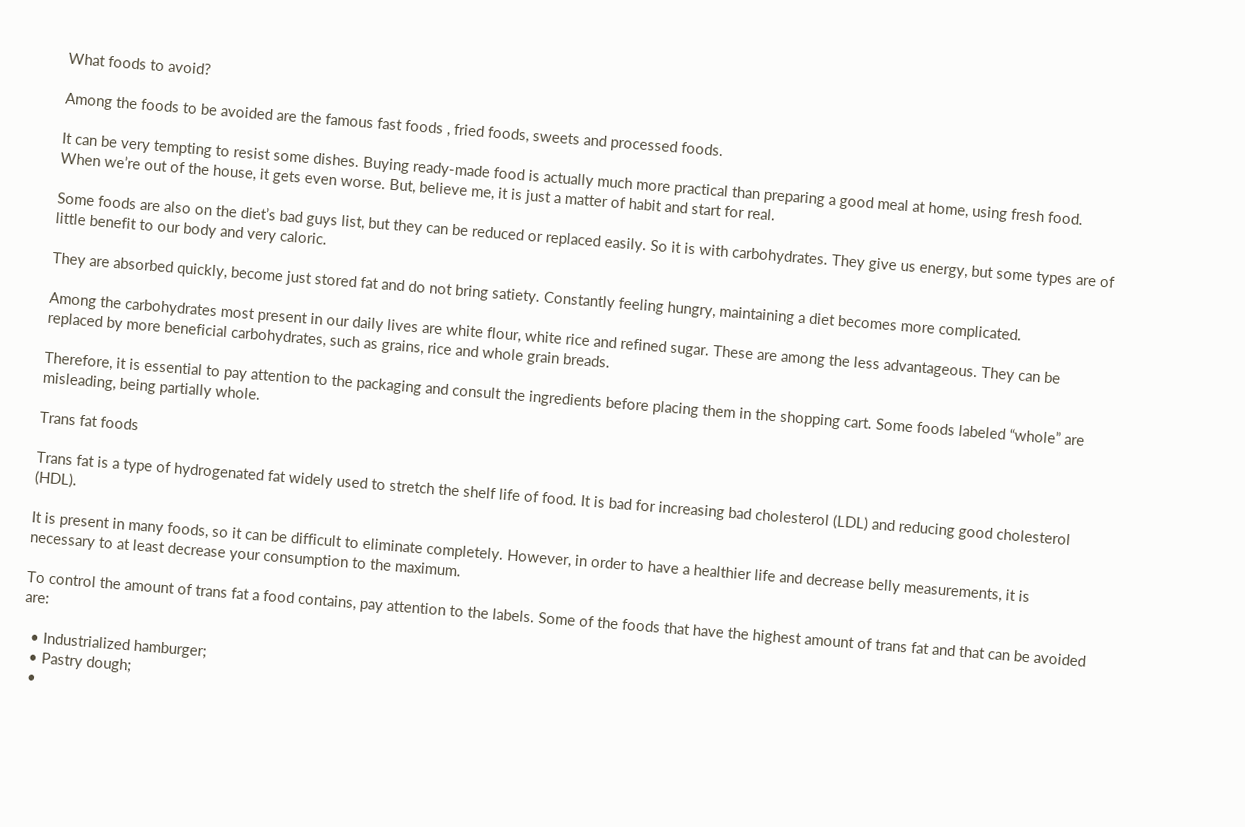What foods to avoid?

Among the foods to be avoided are the famous fast foods , fried foods, sweets and processed foods.

It can be very tempting to resist some dishes. Buying ready-made food is actually much more practical than preparing a good meal at home, using fresh food. When we’re out of the house, it gets even worse. But, believe me, it is just a matter of habit and start for real.

Some foods are also on the diet’s bad guys list, but they can be reduced or replaced easily. So it is with carbohydrates. They give us energy, but some types are of little benefit to our body and very caloric.

They are absorbed quickly, become just stored fat and do not bring satiety. Constantly feeling hungry, maintaining a diet becomes more complicated.

Among the carbohydrates most present in our daily lives are white flour, white rice and refined sugar. These are among the less advantageous. They can be replaced by more beneficial carbohydrates, such as grains, rice and whole grain breads.

Therefore, it is essential to pay attention to the packaging and consult the ingredients before placing them in the shopping cart. Some foods labeled “whole” are misleading, being partially whole.

Trans fat foods

Trans fat is a type of hydrogenated fat widely used to stretch the shelf life of food. It is bad for increasing bad cholesterol (LDL) and reducing good cholesterol (HDL).

It is present in many foods, so it can be difficult to eliminate completely. However, in order to have a healthier life and decrease belly measurements, it is necessary to at least decrease your consumption to the maximum.

To control the amount of trans fat a food contains, pay attention to the labels. Some of the foods that have the highest amount of trans fat and that can be avoided are:

  • Industrialized hamburger;
  • Pastry dough;
  •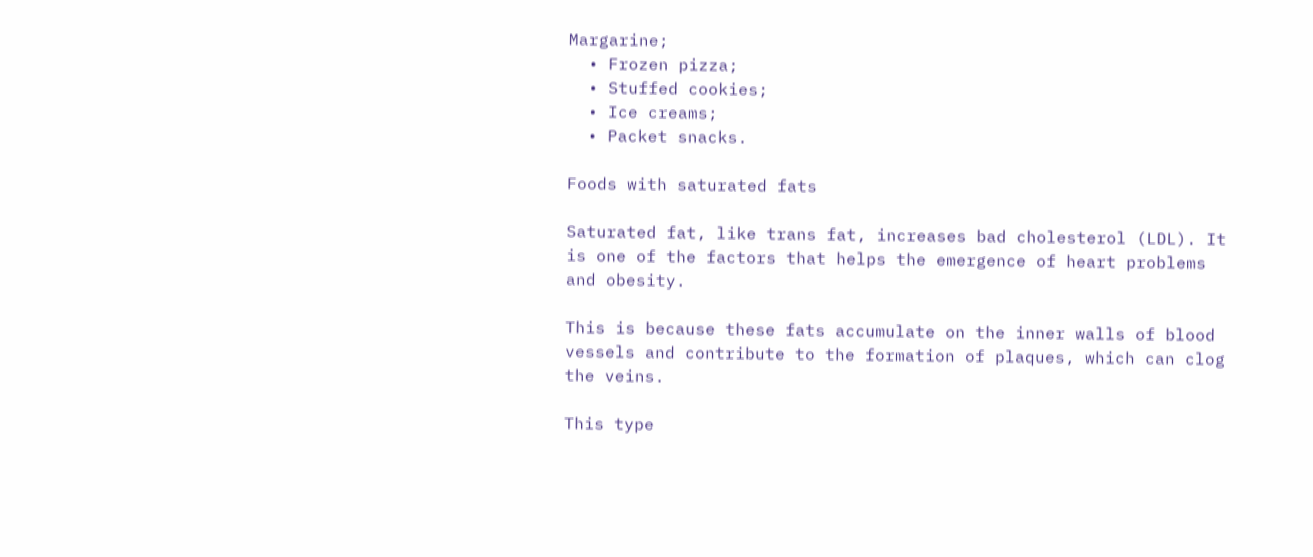Margarine;
  • Frozen pizza;
  • Stuffed cookies;
  • Ice creams;
  • Packet snacks.

Foods with saturated fats

Saturated fat, like trans fat, increases bad cholesterol (LDL). It is one of the factors that helps the emergence of heart problems and obesity.

This is because these fats accumulate on the inner walls of blood vessels and contribute to the formation of plaques, which can clog the veins.

This type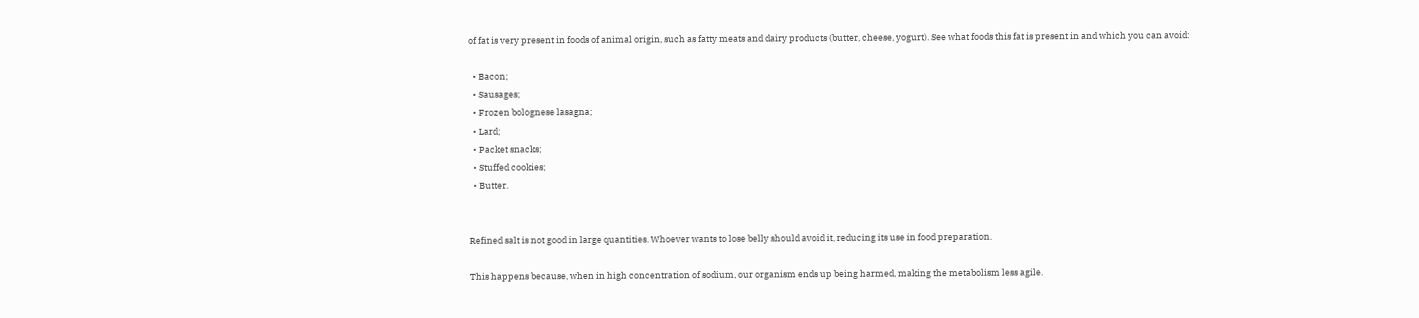of fat is very present in foods of animal origin, such as fatty meats and dairy products (butter, cheese, yogurt). See what foods this fat is present in and which you can avoid:

  • Bacon;
  • Sausages;
  • Frozen bolognese lasagna;
  • Lard;
  • Packet snacks;
  • Stuffed cookies;
  • Butter.


Refined salt is not good in large quantities. Whoever wants to lose belly should avoid it, reducing its use in food preparation.

This happens because, when in high concentration of sodium, our organism ends up being harmed, making the metabolism less agile.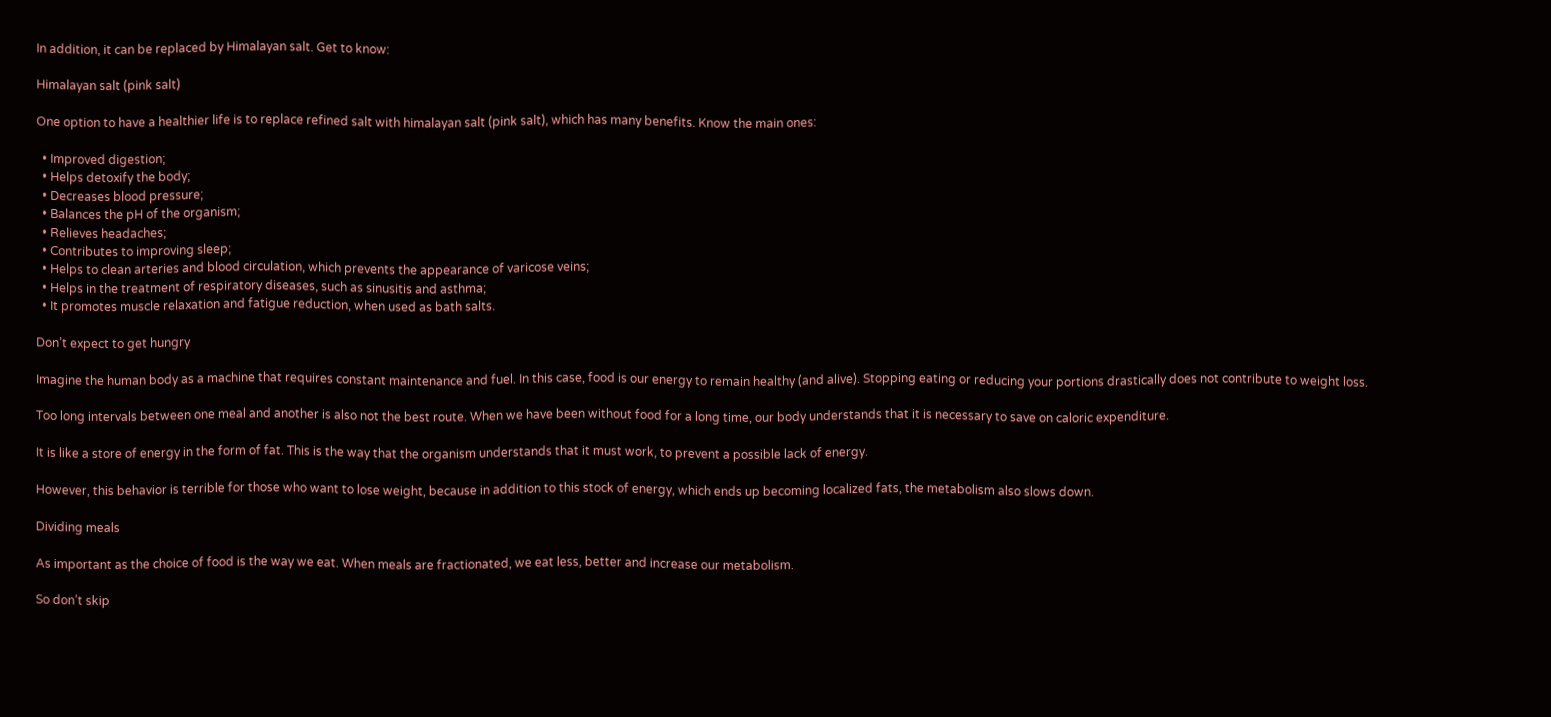In addition, it can be replaced by Himalayan salt. Get to know:

Himalayan salt (pink salt)

One option to have a healthier life is to replace refined salt with himalayan salt (pink salt), which has many benefits. Know the main ones:

  • Improved digestion;
  • Helps detoxify the body;
  • Decreases blood pressure;
  • Balances the pH of the organism;
  • Relieves headaches;
  • Contributes to improving sleep;
  • Helps to clean arteries and blood circulation, which prevents the appearance of varicose veins;
  • Helps in the treatment of respiratory diseases, such as sinusitis and asthma;
  • It promotes muscle relaxation and fatigue reduction, when used as bath salts.

Don’t expect to get hungry

Imagine the human body as a machine that requires constant maintenance and fuel. In this case, food is our energy to remain healthy (and alive). Stopping eating or reducing your portions drastically does not contribute to weight loss.

Too long intervals between one meal and another is also not the best route. When we have been without food for a long time, our body understands that it is necessary to save on caloric expenditure.

It is like a store of energy in the form of fat. This is the way that the organism understands that it must work, to prevent a possible lack of energy.

However, this behavior is terrible for those who want to lose weight, because in addition to this stock of energy, which ends up becoming localized fats, the metabolism also slows down.

Dividing meals

As important as the choice of food is the way we eat. When meals are fractionated, we eat less, better and increase our metabolism.

So don’t skip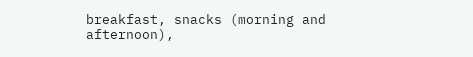breakfast, snacks (morning and afternoon),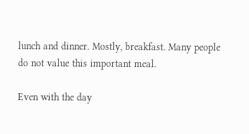lunch and dinner. Mostly, breakfast. Many people do not value this important meal.

Even with the day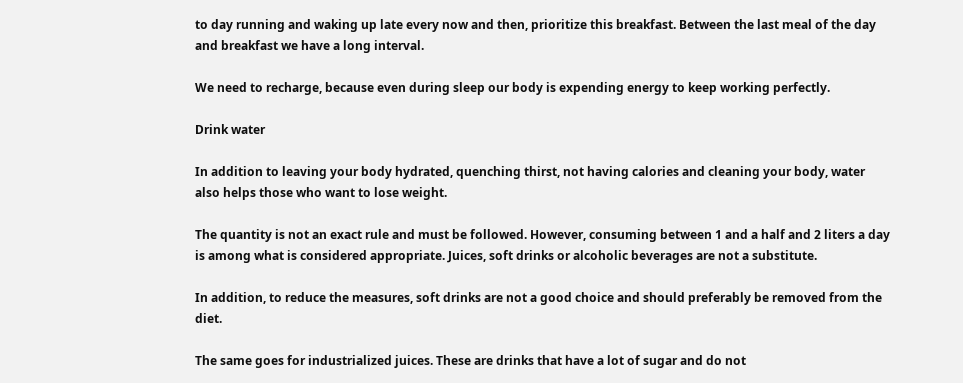to day running and waking up late every now and then, prioritize this breakfast. Between the last meal of the day and breakfast we have a long interval.

We need to recharge, because even during sleep our body is expending energy to keep working perfectly.

Drink water

In addition to leaving your body hydrated, quenching thirst, not having calories and cleaning your body, water also helps those who want to lose weight.

The quantity is not an exact rule and must be followed. However, consuming between 1 and a half and 2 liters a day is among what is considered appropriate. Juices, soft drinks or alcoholic beverages are not a substitute.

In addition, to reduce the measures, soft drinks are not a good choice and should preferably be removed from the diet.

The same goes for industrialized juices. These are drinks that have a lot of sugar and do not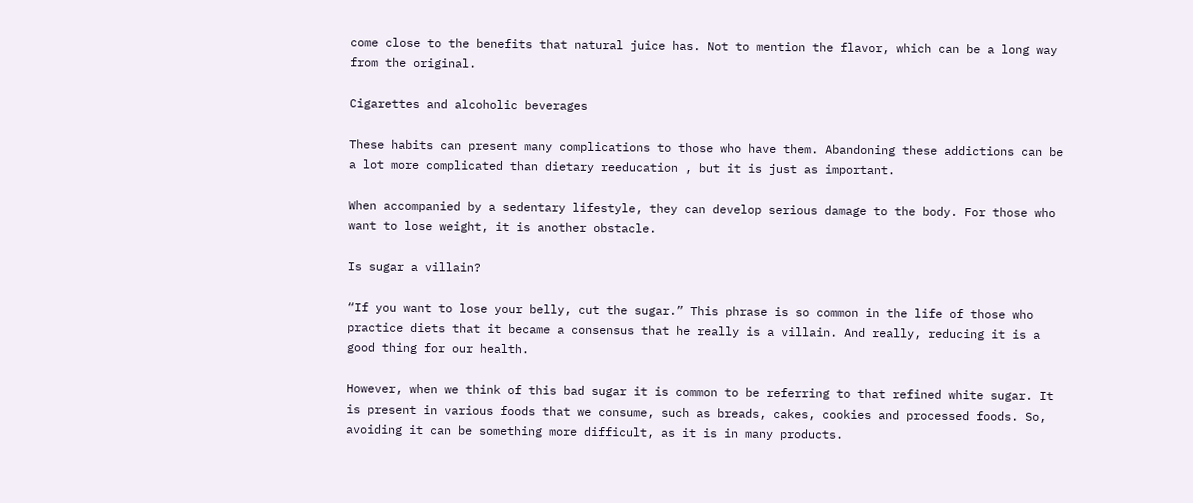come close to the benefits that natural juice has. Not to mention the flavor, which can be a long way from the original.

Cigarettes and alcoholic beverages

These habits can present many complications to those who have them. Abandoning these addictions can be a lot more complicated than dietary reeducation , but it is just as important.

When accompanied by a sedentary lifestyle, they can develop serious damage to the body. For those who want to lose weight, it is another obstacle.

Is sugar a villain?

“If you want to lose your belly, cut the sugar.” This phrase is so common in the life of those who practice diets that it became a consensus that he really is a villain. And really, reducing it is a good thing for our health.

However, when we think of this bad sugar it is common to be referring to that refined white sugar. It is present in various foods that we consume, such as breads, cakes, cookies and processed foods. So, avoiding it can be something more difficult, as it is in many products.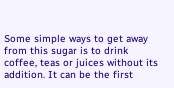Some simple ways to get away from this sugar is to drink coffee, teas or juices without its addition. It can be the first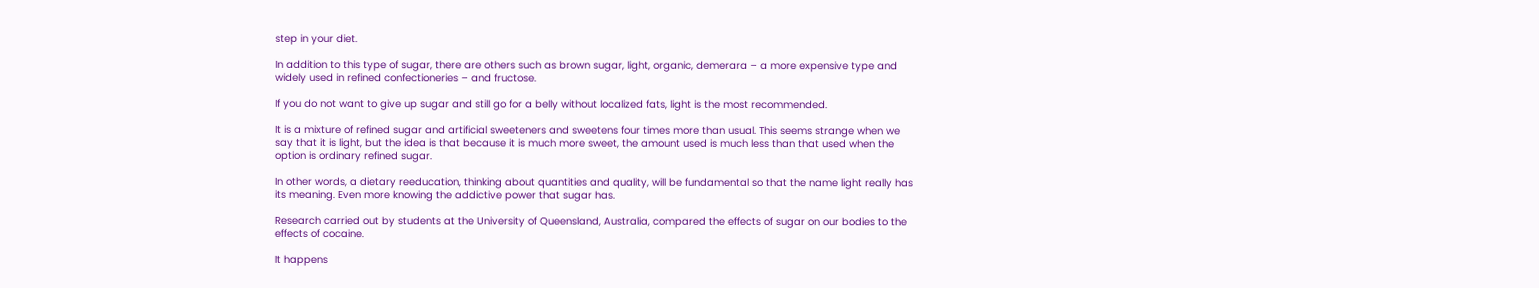step in your diet.

In addition to this type of sugar, there are others such as brown sugar, light, organic, demerara – a more expensive type and widely used in refined confectioneries – and fructose.

If you do not want to give up sugar and still go for a belly without localized fats, light is the most recommended.

It is a mixture of refined sugar and artificial sweeteners and sweetens four times more than usual. This seems strange when we say that it is light, but the idea is that because it is much more sweet, the amount used is much less than that used when the option is ordinary refined sugar.

In other words, a dietary reeducation, thinking about quantities and quality, will be fundamental so that the name light really has its meaning. Even more knowing the addictive power that sugar has.

Research carried out by students at the University of Queensland, Australia, compared the effects of sugar on our bodies to the effects of cocaine.

It happens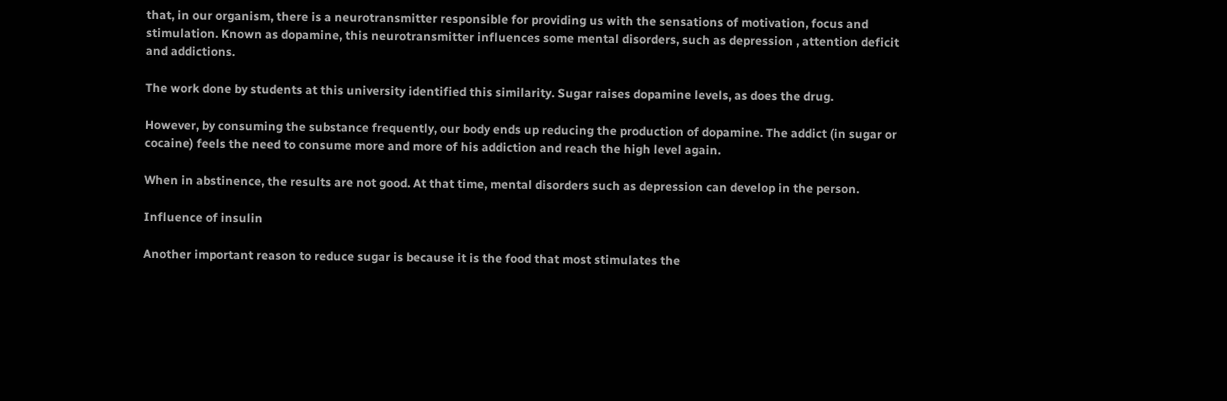that, in our organism, there is a neurotransmitter responsible for providing us with the sensations of motivation, focus and stimulation. Known as dopamine, this neurotransmitter influences some mental disorders, such as depression , attention deficit and addictions.

The work done by students at this university identified this similarity. Sugar raises dopamine levels, as does the drug.

However, by consuming the substance frequently, our body ends up reducing the production of dopamine. The addict (in sugar or cocaine) feels the need to consume more and more of his addiction and reach the high level again.

When in abstinence, the results are not good. At that time, mental disorders such as depression can develop in the person.

Influence of insulin

Another important reason to reduce sugar is because it is the food that most stimulates the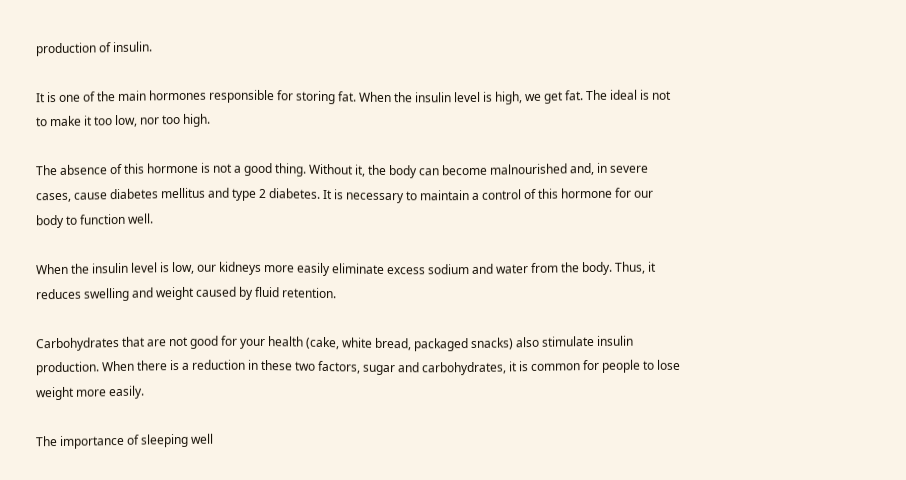production of insulin.

It is one of the main hormones responsible for storing fat. When the insulin level is high, we get fat. The ideal is not to make it too low, nor too high.

The absence of this hormone is not a good thing. Without it, the body can become malnourished and, in severe cases, cause diabetes mellitus and type 2 diabetes. It is necessary to maintain a control of this hormone for our body to function well.

When the insulin level is low, our kidneys more easily eliminate excess sodium and water from the body. Thus, it reduces swelling and weight caused by fluid retention.

Carbohydrates that are not good for your health (cake, white bread, packaged snacks) also stimulate insulin production. When there is a reduction in these two factors, sugar and carbohydrates, it is common for people to lose weight more easily.

The importance of sleeping well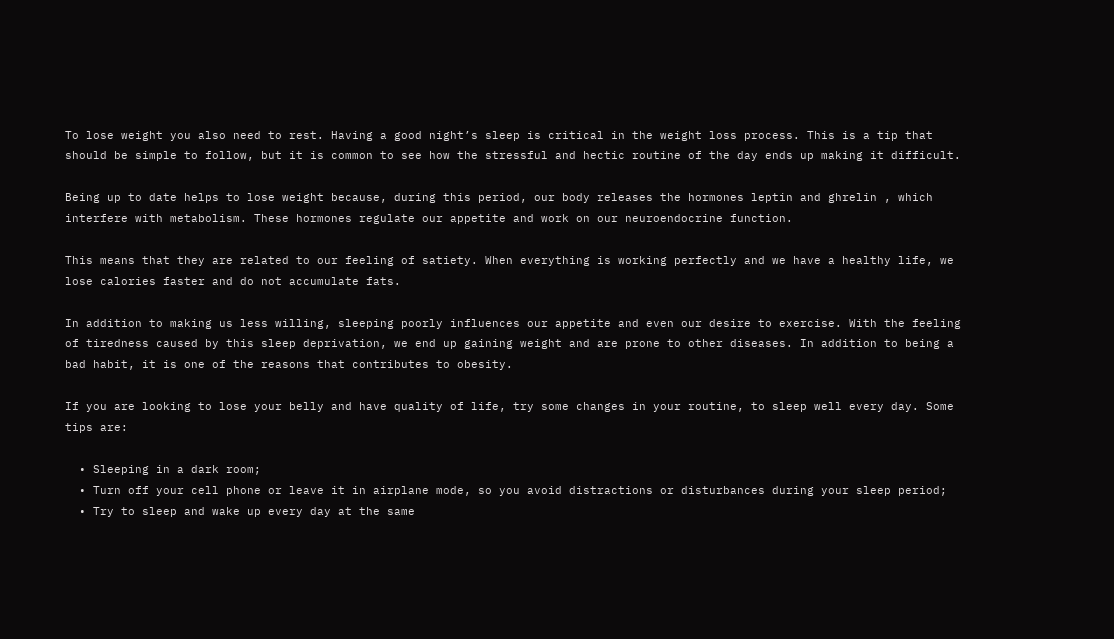To lose weight you also need to rest. Having a good night’s sleep is critical in the weight loss process. This is a tip that should be simple to follow, but it is common to see how the stressful and hectic routine of the day ends up making it difficult.

Being up to date helps to lose weight because, during this period, our body releases the hormones leptin and ghrelin , which interfere with metabolism. These hormones regulate our appetite and work on our neuroendocrine function.

This means that they are related to our feeling of satiety. When everything is working perfectly and we have a healthy life, we lose calories faster and do not accumulate fats.

In addition to making us less willing, sleeping poorly influences our appetite and even our desire to exercise. With the feeling of tiredness caused by this sleep deprivation, we end up gaining weight and are prone to other diseases. In addition to being a bad habit, it is one of the reasons that contributes to obesity.

If you are looking to lose your belly and have quality of life, try some changes in your routine, to sleep well every day. Some tips are:

  • Sleeping in a dark room;
  • Turn off your cell phone or leave it in airplane mode, so you avoid distractions or disturbances during your sleep period;
  • Try to sleep and wake up every day at the same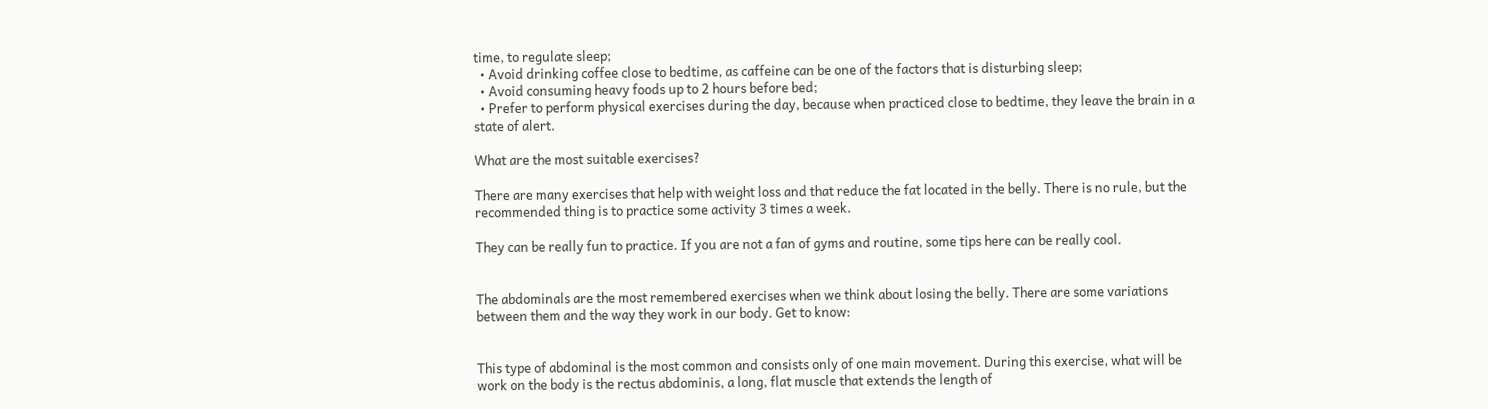time, to regulate sleep;
  • Avoid drinking coffee close to bedtime, as caffeine can be one of the factors that is disturbing sleep;
  • Avoid consuming heavy foods up to 2 hours before bed;
  • Prefer to perform physical exercises during the day, because when practiced close to bedtime, they leave the brain in a state of alert.

What are the most suitable exercises?

There are many exercises that help with weight loss and that reduce the fat located in the belly. There is no rule, but the recommended thing is to practice some activity 3 times a week.

They can be really fun to practice. If you are not a fan of gyms and routine, some tips here can be really cool.


The abdominals are the most remembered exercises when we think about losing the belly. There are some variations between them and the way they work in our body. Get to know:


This type of abdominal is the most common and consists only of one main movement. During this exercise, what will be work on the body is the rectus abdominis, a long, flat muscle that extends the length of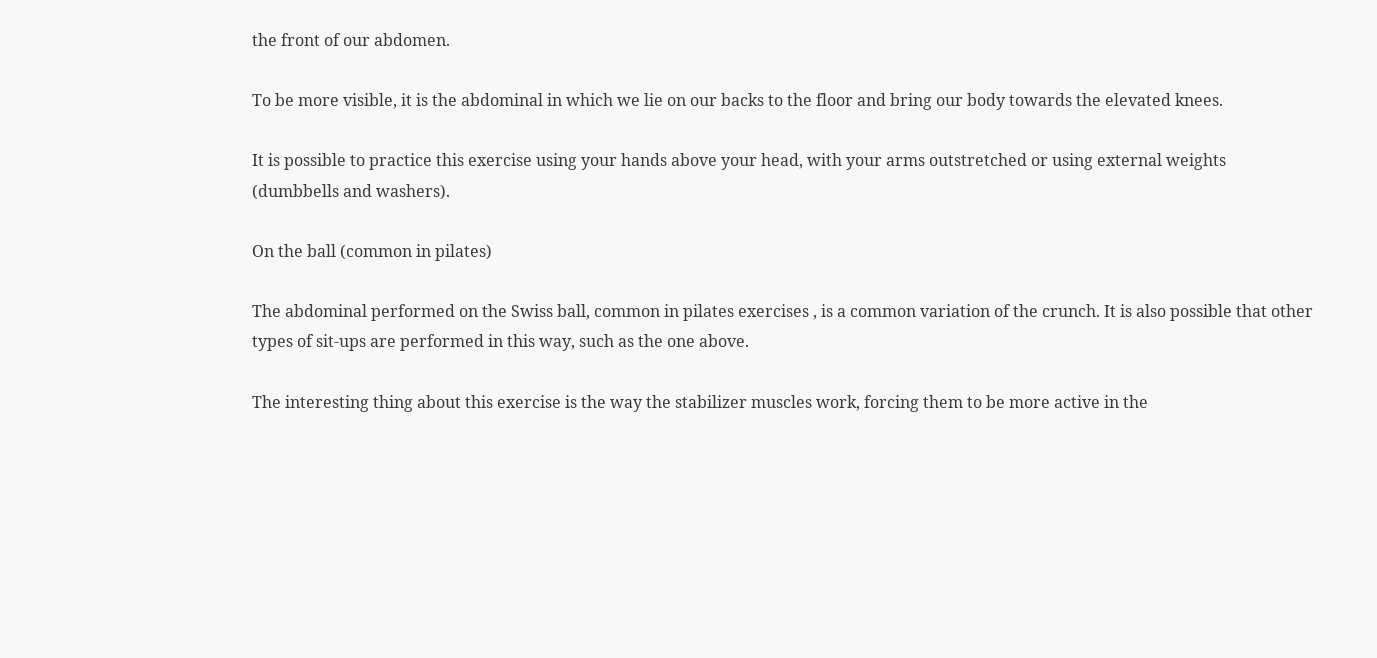the front of our abdomen.

To be more visible, it is the abdominal in which we lie on our backs to the floor and bring our body towards the elevated knees.

It is possible to practice this exercise using your hands above your head, with your arms outstretched or using external weights (dumbbells and washers).

On the ball (common in pilates)

The abdominal performed on the Swiss ball, common in pilates exercises , is a common variation of the crunch. It is also possible that other types of sit-ups are performed in this way, such as the one above.

The interesting thing about this exercise is the way the stabilizer muscles work, forcing them to be more active in the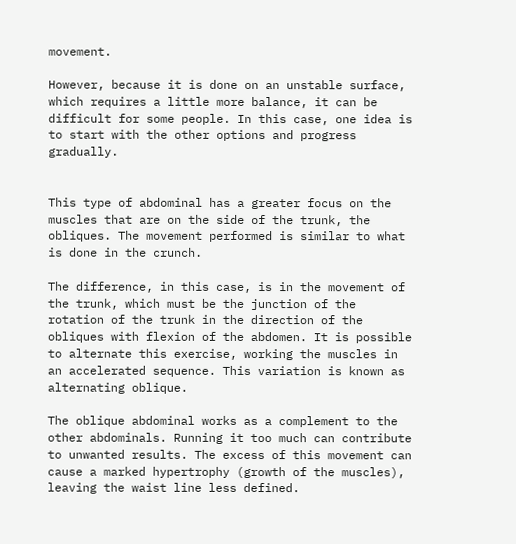movement.

However, because it is done on an unstable surface, which requires a little more balance, it can be difficult for some people. In this case, one idea is to start with the other options and progress gradually.


This type of abdominal has a greater focus on the muscles that are on the side of the trunk, the obliques. The movement performed is similar to what is done in the crunch.

The difference, in this case, is in the movement of the trunk, which must be the junction of the rotation of the trunk in the direction of the obliques with flexion of the abdomen. It is possible to alternate this exercise, working the muscles in an accelerated sequence. This variation is known as alternating oblique.

The oblique abdominal works as a complement to the other abdominals. Running it too much can contribute to unwanted results. The excess of this movement can cause a marked hypertrophy (growth of the muscles), leaving the waist line less defined.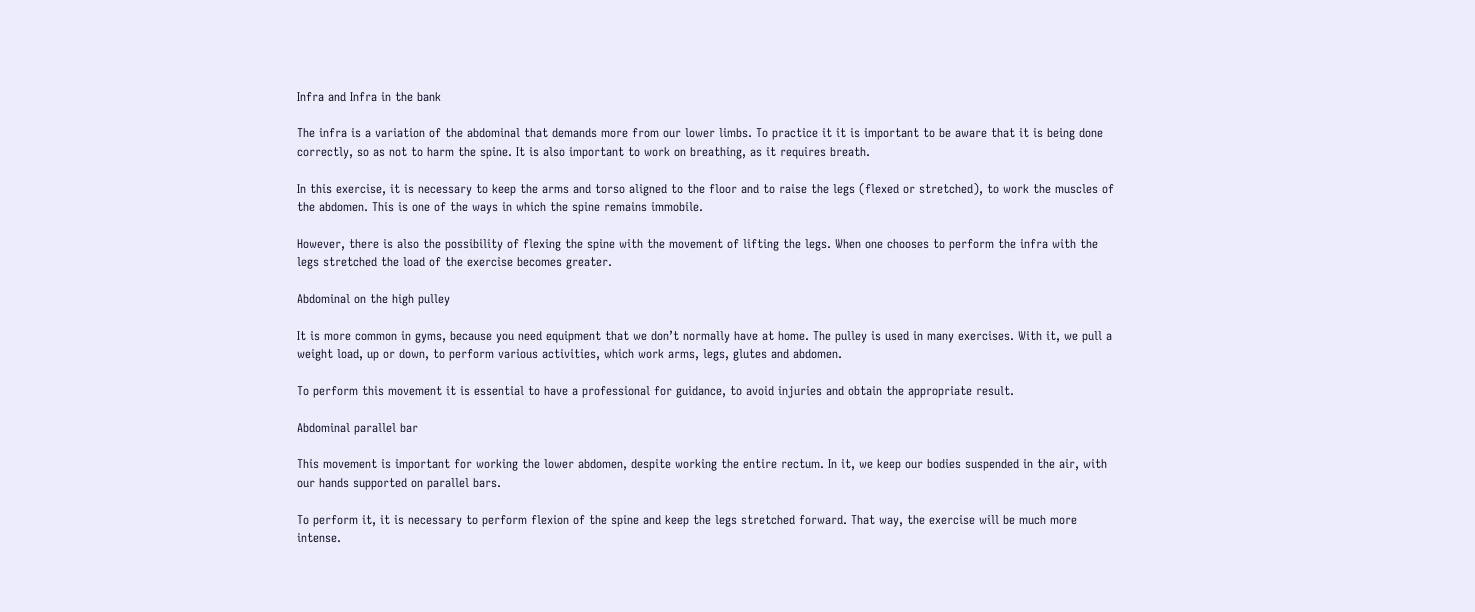Infra and Infra in the bank

The infra is a variation of the abdominal that demands more from our lower limbs. To practice it it is important to be aware that it is being done correctly, so as not to harm the spine. It is also important to work on breathing, as it requires breath.

In this exercise, it is necessary to keep the arms and torso aligned to the floor and to raise the legs (flexed or stretched), to work the muscles of the abdomen. This is one of the ways in which the spine remains immobile.

However, there is also the possibility of flexing the spine with the movement of lifting the legs. When one chooses to perform the infra with the legs stretched the load of the exercise becomes greater.

Abdominal on the high pulley

It is more common in gyms, because you need equipment that we don’t normally have at home. The pulley is used in many exercises. With it, we pull a weight load, up or down, to perform various activities, which work arms, legs, glutes and abdomen.

To perform this movement it is essential to have a professional for guidance, to avoid injuries and obtain the appropriate result.

Abdominal parallel bar

This movement is important for working the lower abdomen, despite working the entire rectum. In it, we keep our bodies suspended in the air, with our hands supported on parallel bars.

To perform it, it is necessary to perform flexion of the spine and keep the legs stretched forward. That way, the exercise will be much more intense.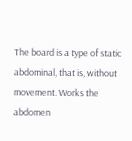The board is a type of static abdominal, that is, without movement. Works the abdomen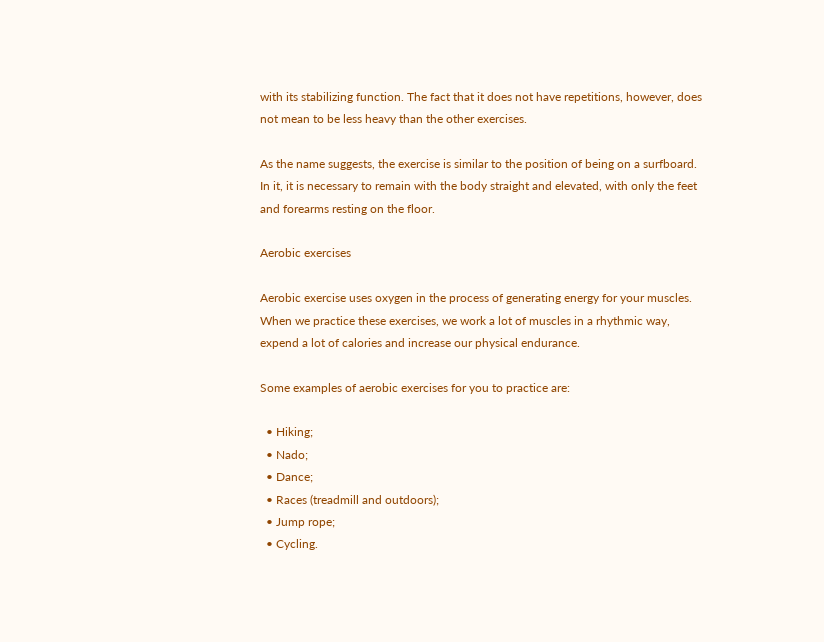with its stabilizing function. The fact that it does not have repetitions, however, does not mean to be less heavy than the other exercises.

As the name suggests, the exercise is similar to the position of being on a surfboard. In it, it is necessary to remain with the body straight and elevated, with only the feet and forearms resting on the floor.

Aerobic exercises

Aerobic exercise uses oxygen in the process of generating energy for your muscles. When we practice these exercises, we work a lot of muscles in a rhythmic way, expend a lot of calories and increase our physical endurance.

Some examples of aerobic exercises for you to practice are:

  • Hiking;
  • Nado;
  • Dance;
  • Races (treadmill and outdoors);
  • Jump rope;
  • Cycling.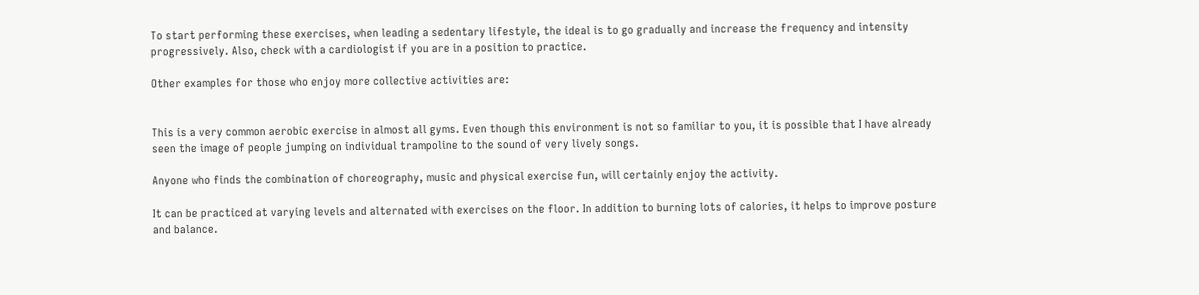To start performing these exercises, when leading a sedentary lifestyle, the ideal is to go gradually and increase the frequency and intensity progressively. Also, check with a cardiologist if you are in a position to practice.

Other examples for those who enjoy more collective activities are:


This is a very common aerobic exercise in almost all gyms. Even though this environment is not so familiar to you, it is possible that I have already seen the image of people jumping on individual trampoline to the sound of very lively songs.

Anyone who finds the combination of choreography, music and physical exercise fun, will certainly enjoy the activity.

It can be practiced at varying levels and alternated with exercises on the floor. In addition to burning lots of calories, it helps to improve posture and balance.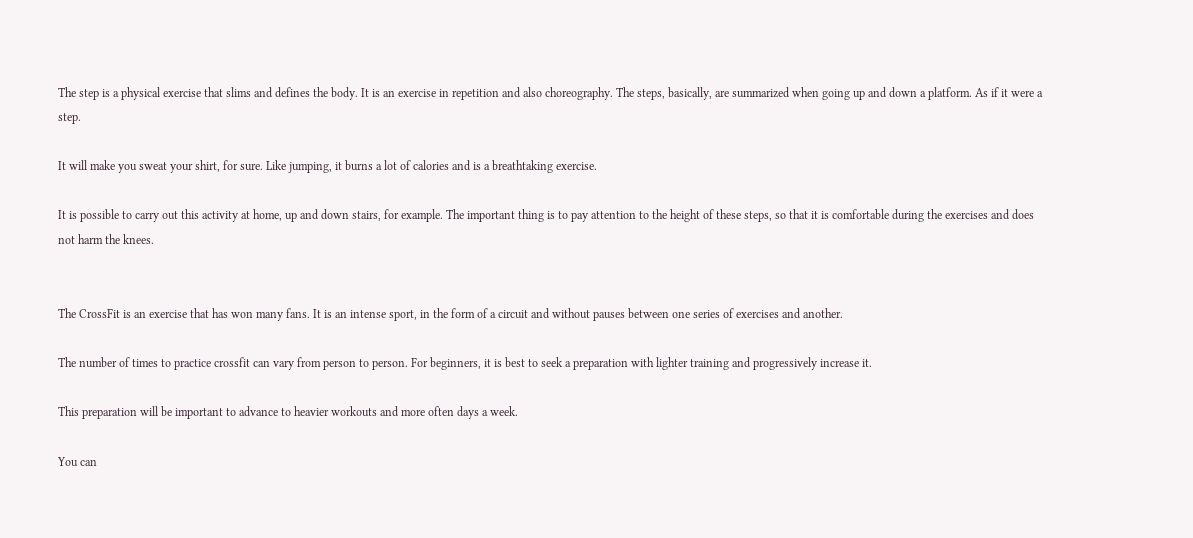The step is a physical exercise that slims and defines the body. It is an exercise in repetition and also choreography. The steps, basically, are summarized when going up and down a platform. As if it were a step.

It will make you sweat your shirt, for sure. Like jumping, it burns a lot of calories and is a breathtaking exercise.

It is possible to carry out this activity at home, up and down stairs, for example. The important thing is to pay attention to the height of these steps, so that it is comfortable during the exercises and does not harm the knees.


The CrossFit is an exercise that has won many fans. It is an intense sport, in the form of a circuit and without pauses between one series of exercises and another.

The number of times to practice crossfit can vary from person to person. For beginners, it is best to seek a preparation with lighter training and progressively increase it.

This preparation will be important to advance to heavier workouts and more often days a week.

You can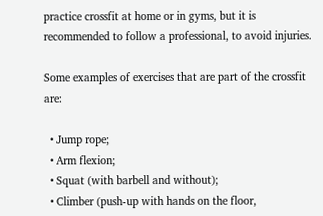practice crossfit at home or in gyms, but it is recommended to follow a professional, to avoid injuries.

Some examples of exercises that are part of the crossfit are:

  • Jump rope;
  • Arm flexion;
  • Squat (with barbell and without);
  • Climber (push-up with hands on the floor,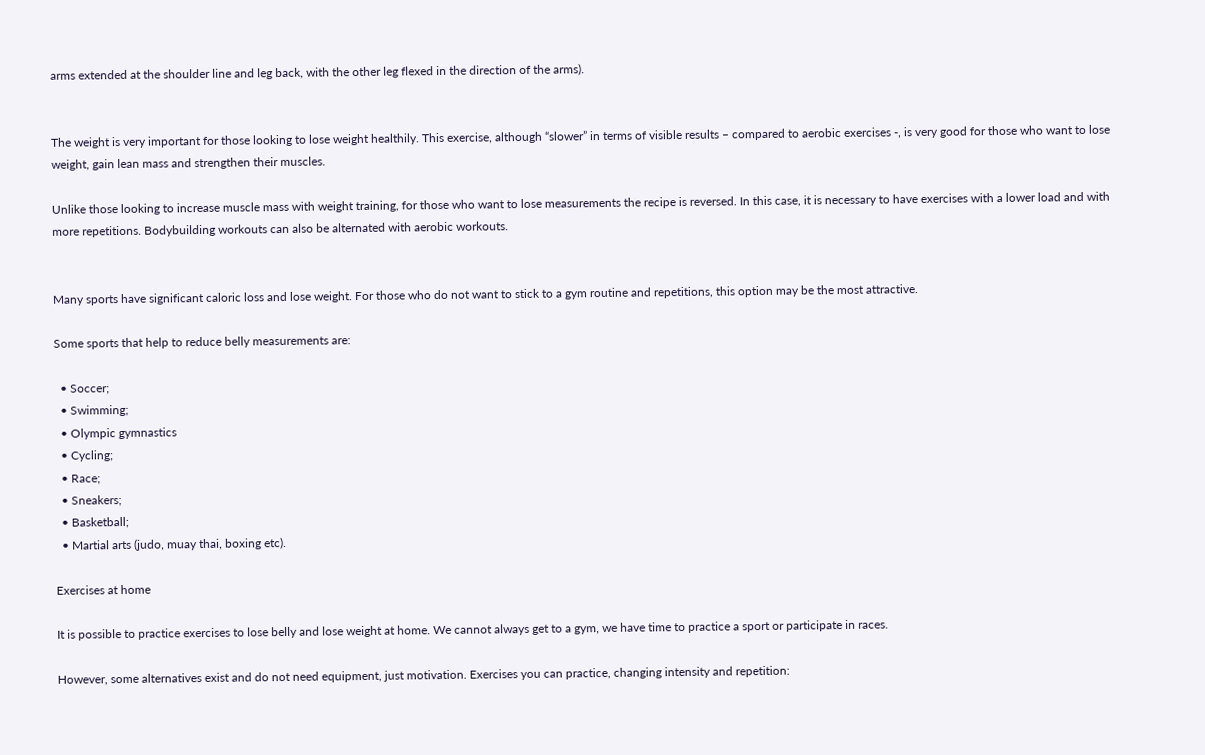arms extended at the shoulder line and leg back, with the other leg flexed in the direction of the arms).


The weight is very important for those looking to lose weight healthily. This exercise, although “slower” in terms of visible results – compared to aerobic exercises -, is very good for those who want to lose weight, gain lean mass and strengthen their muscles.

Unlike those looking to increase muscle mass with weight training, for those who want to lose measurements the recipe is reversed. In this case, it is necessary to have exercises with a lower load and with more repetitions. Bodybuilding workouts can also be alternated with aerobic workouts.


Many sports have significant caloric loss and lose weight. For those who do not want to stick to a gym routine and repetitions, this option may be the most attractive.

Some sports that help to reduce belly measurements are:

  • Soccer;
  • Swimming;
  • Olympic gymnastics
  • Cycling;
  • Race;
  • Sneakers;
  • Basketball;
  • Martial arts (judo, muay thai, boxing etc).

Exercises at home

It is possible to practice exercises to lose belly and lose weight at home. We cannot always get to a gym, we have time to practice a sport or participate in races.

However, some alternatives exist and do not need equipment, just motivation. Exercises you can practice, changing intensity and repetition: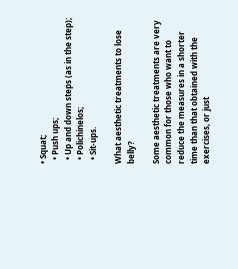• Squat;
  • Push ups;
  • Up and down steps (as in the step);
  • Polichinelos;
  • Sit-ups.

What aesthetic treatments to lose belly?

Some aesthetic treatments are very common for those who want to reduce the measures in a shorter time than that obtained with the exercises, or just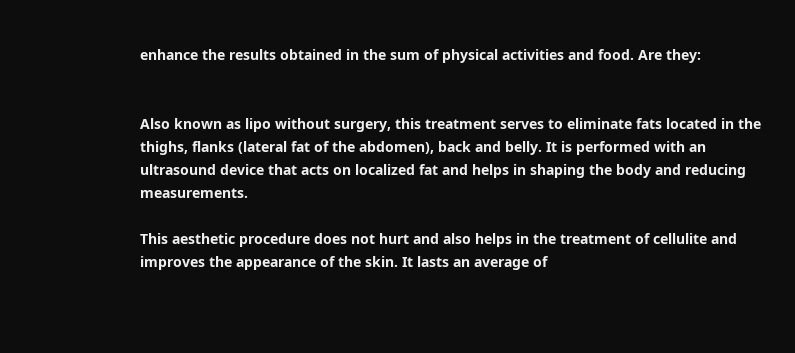enhance the results obtained in the sum of physical activities and food. Are they:


Also known as lipo without surgery, this treatment serves to eliminate fats located in the thighs, flanks (lateral fat of the abdomen), back and belly. It is performed with an ultrasound device that acts on localized fat and helps in shaping the body and reducing measurements.

This aesthetic procedure does not hurt and also helps in the treatment of cellulite and improves the appearance of the skin. It lasts an average of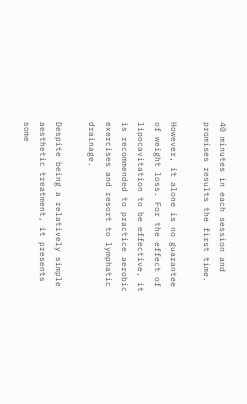40 minutes in each session and promises results the first time.

However, it alone is no guarantee of weight loss. For the effect of lipocavitation to be effective, it is recommended to practice aerobic exercises and resort to lymphatic drainage.

Despite being a relatively simple aesthetic treatment, it presents some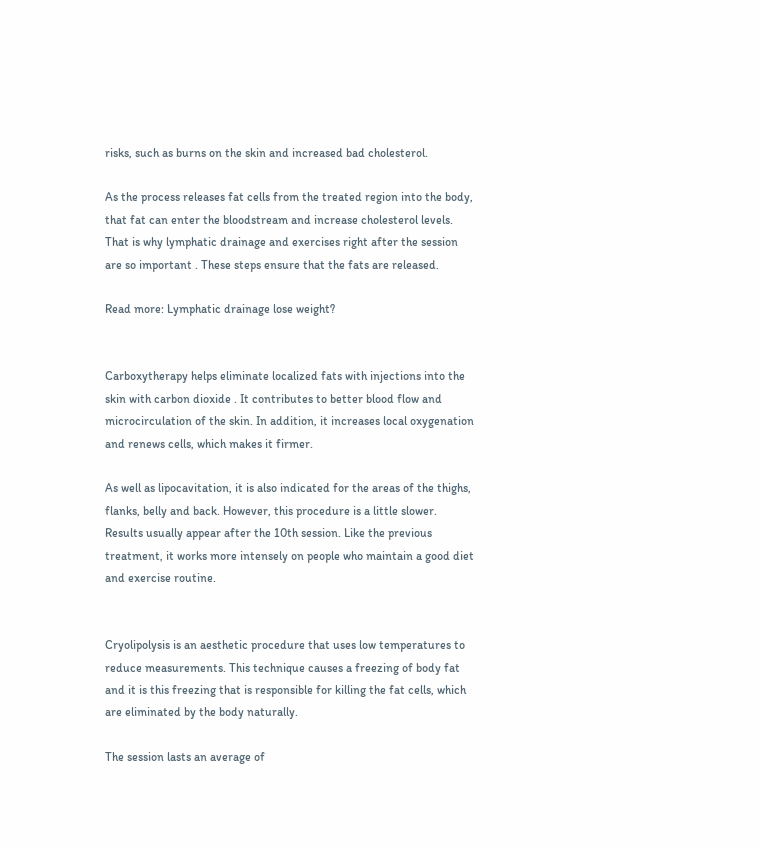risks, such as burns on the skin and increased bad cholesterol.

As the process releases fat cells from the treated region into the body, that fat can enter the bloodstream and increase cholesterol levels. That is why lymphatic drainage and exercises right after the session are so important . These steps ensure that the fats are released.

Read more: Lymphatic drainage lose weight?


Carboxytherapy helps eliminate localized fats with injections into the skin with carbon dioxide . It contributes to better blood flow and microcirculation of the skin. In addition, it increases local oxygenation and renews cells, which makes it firmer.

As well as lipocavitation, it is also indicated for the areas of the thighs, flanks, belly and back. However, this procedure is a little slower. Results usually appear after the 10th session. Like the previous treatment, it works more intensely on people who maintain a good diet and exercise routine.


Cryolipolysis is an aesthetic procedure that uses low temperatures to reduce measurements. This technique causes a freezing of body fat and it is this freezing that is responsible for killing the fat cells, which are eliminated by the body naturally.

The session lasts an average of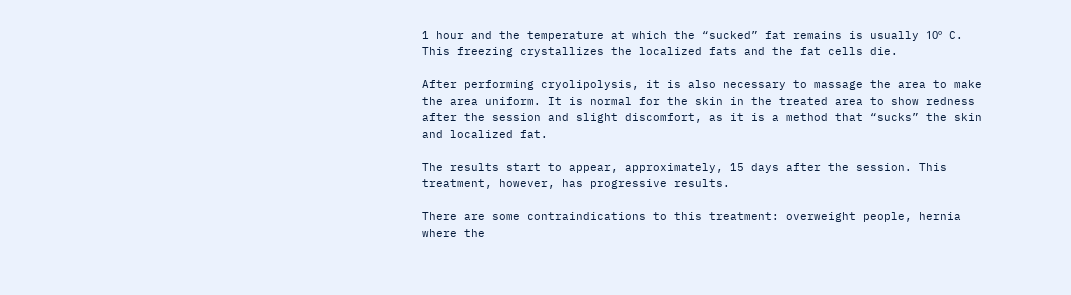1 hour and the temperature at which the “sucked” fat remains is usually 10º C. This freezing crystallizes the localized fats and the fat cells die.

After performing cryolipolysis, it is also necessary to massage the area to make the area uniform. It is normal for the skin in the treated area to show redness after the session and slight discomfort, as it is a method that “sucks” the skin and localized fat.

The results start to appear, approximately, 15 days after the session. This treatment, however, has progressive results.

There are some contraindications to this treatment: overweight people, hernia where the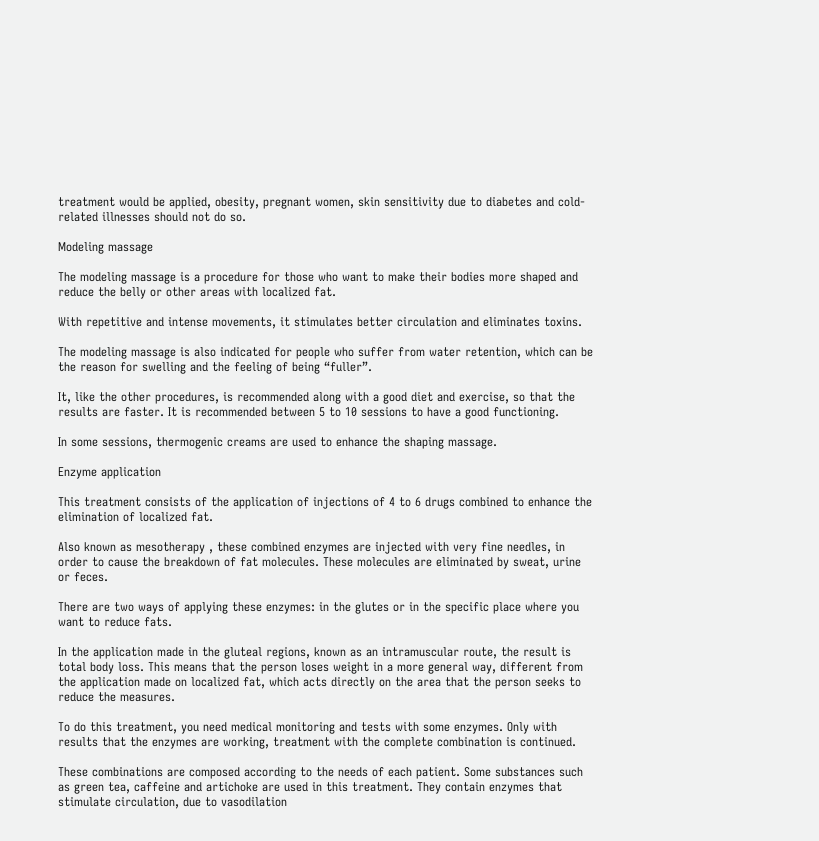treatment would be applied, obesity, pregnant women, skin sensitivity due to diabetes and cold-related illnesses should not do so.

Modeling massage

The modeling massage is a procedure for those who want to make their bodies more shaped and reduce the belly or other areas with localized fat.

With repetitive and intense movements, it stimulates better circulation and eliminates toxins.

The modeling massage is also indicated for people who suffer from water retention, which can be the reason for swelling and the feeling of being “fuller”.

It, like the other procedures, is recommended along with a good diet and exercise, so that the results are faster. It is recommended between 5 to 10 sessions to have a good functioning.

In some sessions, thermogenic creams are used to enhance the shaping massage.

Enzyme application

This treatment consists of the application of injections of 4 to 6 drugs combined to enhance the elimination of localized fat.

Also known as mesotherapy , these combined enzymes are injected with very fine needles, in order to cause the breakdown of fat molecules. These molecules are eliminated by sweat, urine or feces.

There are two ways of applying these enzymes: in the glutes or in the specific place where you want to reduce fats.

In the application made in the gluteal regions, known as an intramuscular route, the result is total body loss. This means that the person loses weight in a more general way, different from the application made on localized fat, which acts directly on the area that the person seeks to reduce the measures.

To do this treatment, you need medical monitoring and tests with some enzymes. Only with results that the enzymes are working, treatment with the complete combination is continued.

These combinations are composed according to the needs of each patient. Some substances such as green tea, caffeine and artichoke are used in this treatment. They contain enzymes that stimulate circulation, due to vasodilation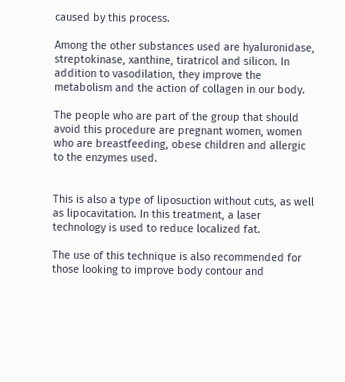caused by this process.

Among the other substances used are hyaluronidase, streptokinase, xanthine, tiratricol and silicon. In addition to vasodilation, they improve the metabolism and the action of collagen in our body.

The people who are part of the group that should avoid this procedure are pregnant women, women who are breastfeeding, obese children and allergic to the enzymes used.


This is also a type of liposuction without cuts, as well as lipocavitation. In this treatment, a laser technology is used to reduce localized fat.

The use of this technique is also recommended for those looking to improve body contour and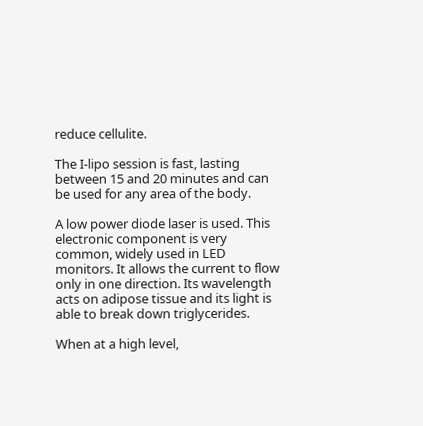reduce cellulite.

The I-lipo session is fast, lasting between 15 and 20 minutes and can be used for any area of the body.

A low power diode laser is used. This electronic component is very common, widely used in LED monitors. It allows the current to flow only in one direction. Its wavelength acts on adipose tissue and its light is able to break down triglycerides.

When at a high level,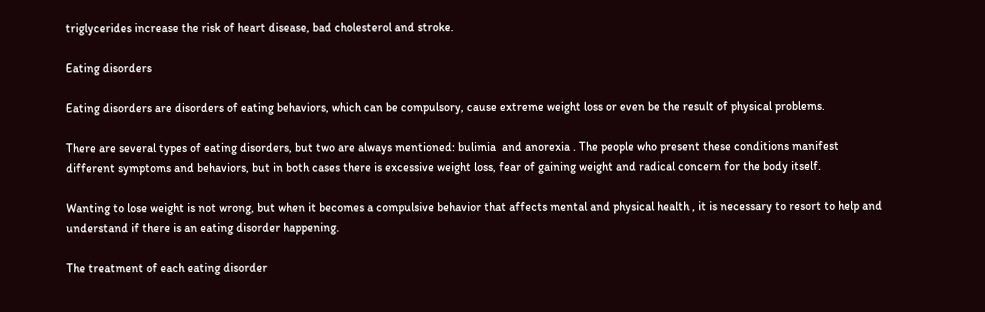triglycerides increase the risk of heart disease, bad cholesterol and stroke.

Eating disorders

Eating disorders are disorders of eating behaviors, which can be compulsory, cause extreme weight loss or even be the result of physical problems.

There are several types of eating disorders, but two are always mentioned: bulimia  and anorexia . The people who present these conditions manifest different symptoms and behaviors, but in both cases there is excessive weight loss, fear of gaining weight and radical concern for the body itself.

Wanting to lose weight is not wrong, but when it becomes a compulsive behavior that affects mental and physical health , it is necessary to resort to help and understand if there is an eating disorder happening.

The treatment of each eating disorder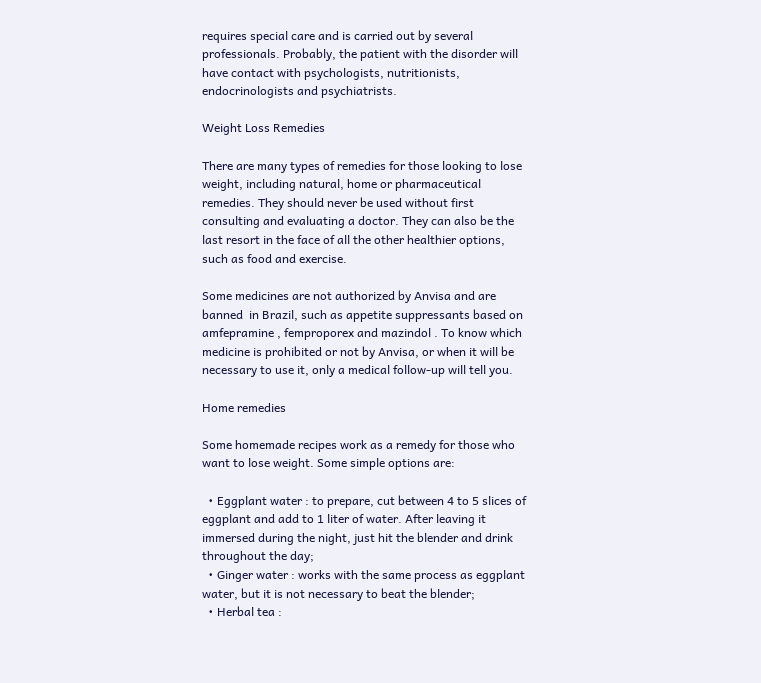requires special care and is carried out by several professionals. Probably, the patient with the disorder will have contact with psychologists, nutritionists, endocrinologists and psychiatrists.

Weight Loss Remedies

There are many types of remedies for those looking to lose weight, including natural, home or pharmaceutical remedies. They should never be used without first consulting and evaluating a doctor. They can also be the last resort in the face of all the other healthier options, such as food and exercise.

Some medicines are not authorized by Anvisa and are banned  in Brazil, such as appetite suppressants based on amfepramine , femproporex and mazindol . To know which medicine is prohibited or not by Anvisa, or when it will be necessary to use it, only a medical follow-up will tell you.

Home remedies

Some homemade recipes work as a remedy for those who want to lose weight. Some simple options are:

  • Eggplant water : to prepare, cut between 4 to 5 slices of eggplant and add to 1 liter of water. After leaving it immersed during the night, just hit the blender and drink throughout the day;
  • Ginger water : works with the same process as eggplant water, but it is not necessary to beat the blender;
  • Herbal tea :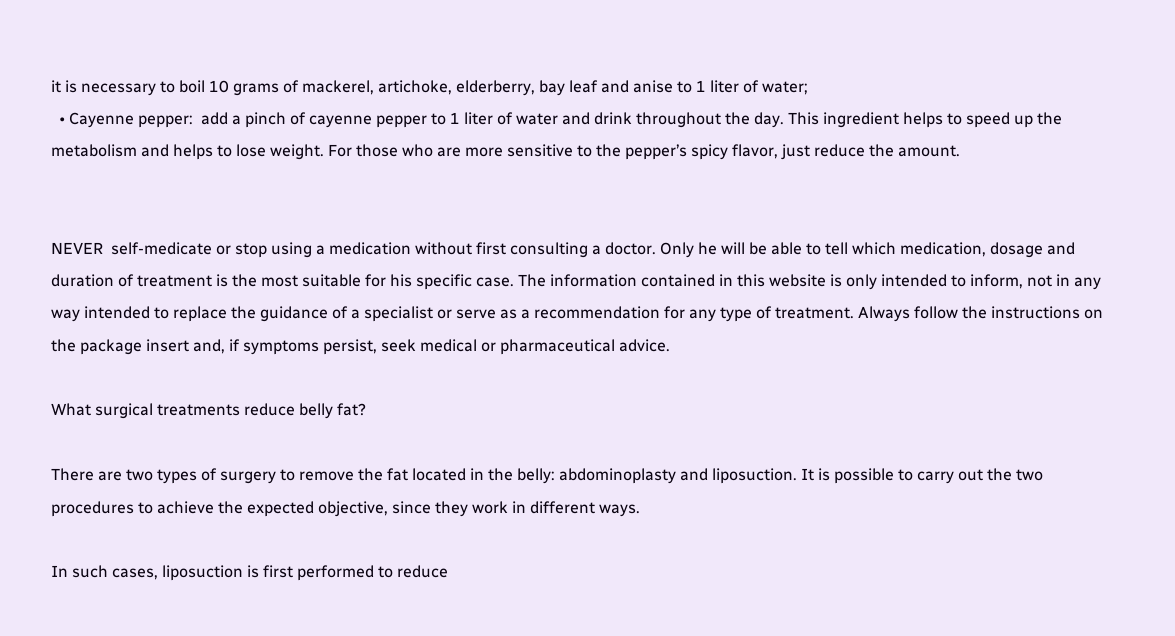it is necessary to boil 10 grams of mackerel, artichoke, elderberry, bay leaf and anise to 1 liter of water;
  • Cayenne pepper:  add a pinch of cayenne pepper to 1 liter of water and drink throughout the day. This ingredient helps to speed up the metabolism and helps to lose weight. For those who are more sensitive to the pepper’s spicy flavor, just reduce the amount.


NEVER  self-medicate or stop using a medication without first consulting a doctor. Only he will be able to tell which medication, dosage and duration of treatment is the most suitable for his specific case. The information contained in this website is only intended to inform, not in any way intended to replace the guidance of a specialist or serve as a recommendation for any type of treatment. Always follow the instructions on the package insert and, if symptoms persist, seek medical or pharmaceutical advice.

What surgical treatments reduce belly fat?

There are two types of surgery to remove the fat located in the belly: abdominoplasty and liposuction. It is possible to carry out the two procedures to achieve the expected objective, since they work in different ways.

In such cases, liposuction is first performed to reduce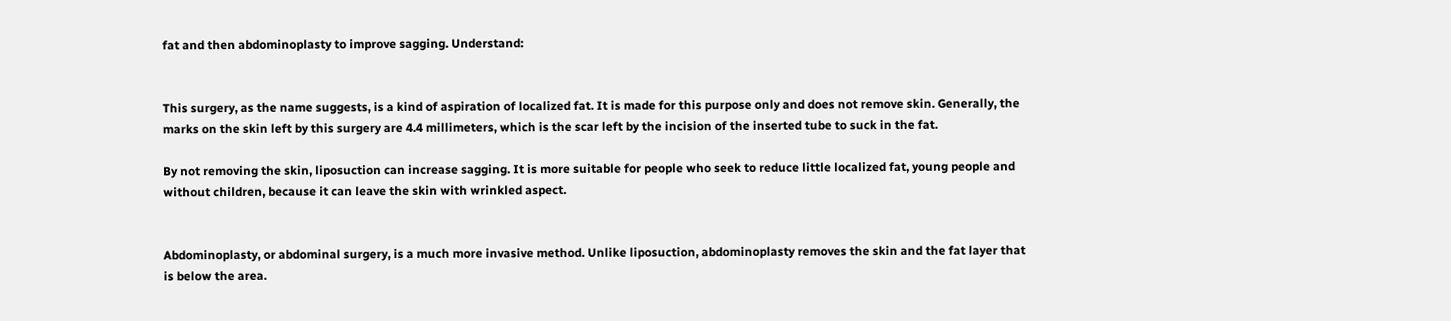fat and then abdominoplasty to improve sagging. Understand:


This surgery, as the name suggests, is a kind of aspiration of localized fat. It is made for this purpose only and does not remove skin. Generally, the marks on the skin left by this surgery are 4.4 millimeters, which is the scar left by the incision of the inserted tube to suck in the fat.

By not removing the skin, liposuction can increase sagging. It is more suitable for people who seek to reduce little localized fat, young people and without children, because it can leave the skin with wrinkled aspect.


Abdominoplasty, or abdominal surgery, is a much more invasive method. Unlike liposuction, abdominoplasty removes the skin and the fat layer that is below the area.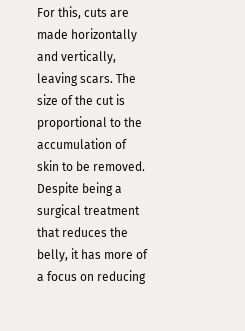For this, cuts are made horizontally and vertically, leaving scars. The size of the cut is proportional to the accumulation of skin to be removed. Despite being a surgical treatment that reduces the belly, it has more of a focus on reducing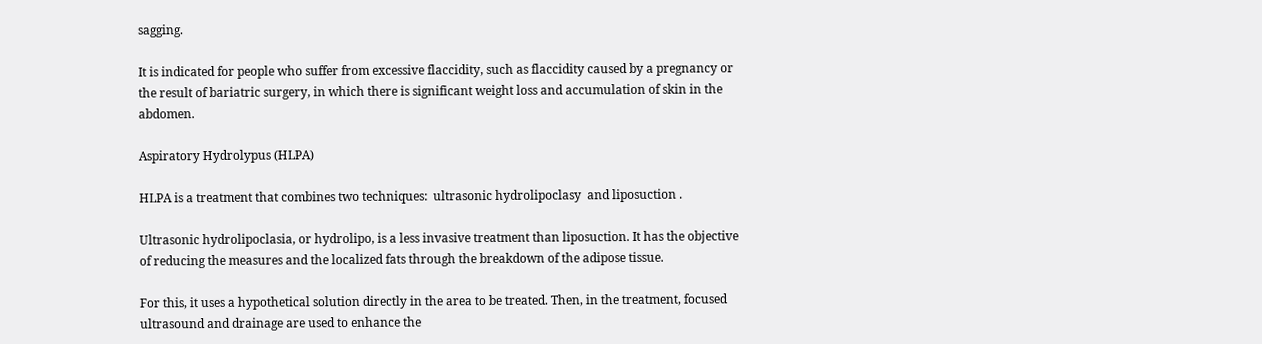sagging.

It is indicated for people who suffer from excessive flaccidity, such as flaccidity caused by a pregnancy or the result of bariatric surgery, in which there is significant weight loss and accumulation of skin in the abdomen.

Aspiratory Hydrolypus (HLPA)

HLPA is a treatment that combines two techniques:  ultrasonic hydrolipoclasy  and liposuction .

Ultrasonic hydrolipoclasia, or hydrolipo, is a less invasive treatment than liposuction. It has the objective of reducing the measures and the localized fats through the breakdown of the adipose tissue.

For this, it uses a hypothetical solution directly in the area to be treated. Then, in the treatment, focused ultrasound and drainage are used to enhance the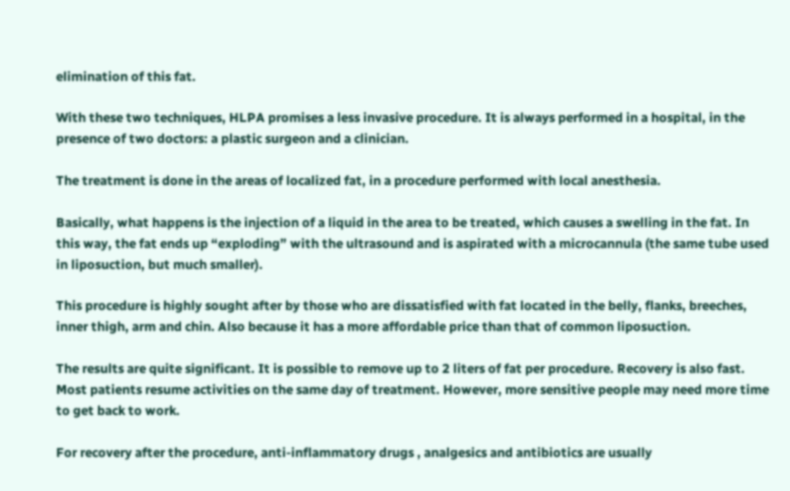elimination of this fat.

With these two techniques, HLPA promises a less invasive procedure. It is always performed in a hospital, in the presence of two doctors: a plastic surgeon and a clinician.

The treatment is done in the areas of localized fat, in a procedure performed with local anesthesia.

Basically, what happens is the injection of a liquid in the area to be treated, which causes a swelling in the fat. In this way, the fat ends up “exploding” with the ultrasound and is aspirated with a microcannula (the same tube used in liposuction, but much smaller).

This procedure is highly sought after by those who are dissatisfied with fat located in the belly, flanks, breeches, inner thigh, arm and chin. Also because it has a more affordable price than that of common liposuction.

The results are quite significant. It is possible to remove up to 2 liters of fat per procedure. Recovery is also fast. Most patients resume activities on the same day of treatment. However, more sensitive people may need more time to get back to work.

For recovery after the procedure, anti-inflammatory drugs , analgesics and antibiotics are usually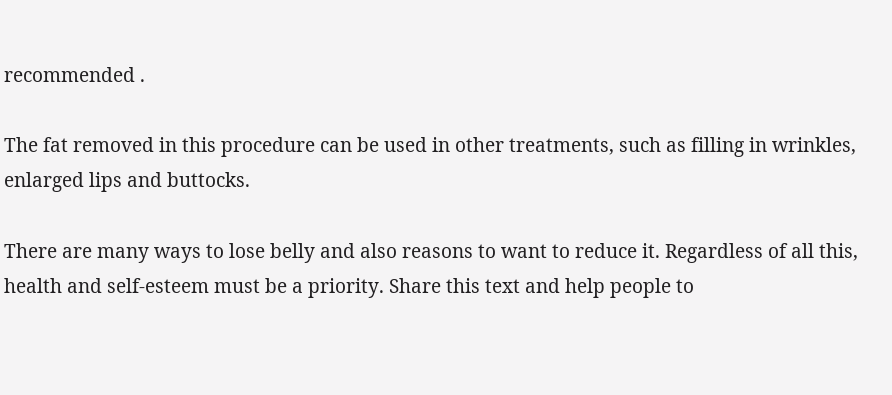recommended .

The fat removed in this procedure can be used in other treatments, such as filling in wrinkles, enlarged lips and buttocks.

There are many ways to lose belly and also reasons to want to reduce it. Regardless of all this, health and self-esteem must be a priority. Share this text and help people to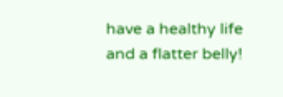have a healthy life and a flatter belly!